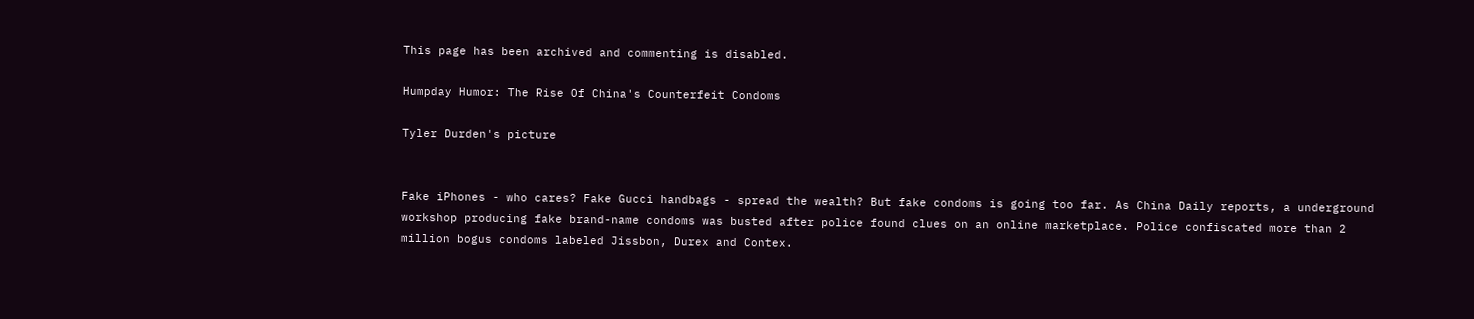This page has been archived and commenting is disabled.

Humpday Humor: The Rise Of China's Counterfeit Condoms

Tyler Durden's picture


Fake iPhones - who cares? Fake Gucci handbags - spread the wealth? But fake condoms is going too far. As China Daily reports, a underground workshop producing fake brand-name condoms was busted after police found clues on an online marketplace. Police confiscated more than 2 million bogus condoms labeled Jissbon, Durex and Contex.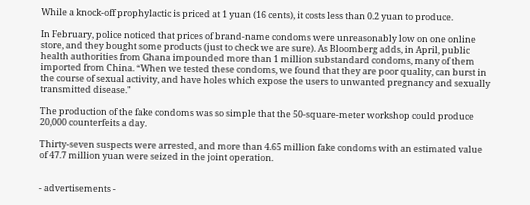While a knock-off prophylactic is priced at 1 yuan (16 cents), it costs less than 0.2 yuan to produce.

In February, police noticed that prices of brand-name condoms were unreasonably low on one online store, and they bought some products (just to check we are sure). As Bloomberg adds, in April, public health authorities from Ghana impounded more than 1 million substandard condoms, many of them imported from China. “When we tested these condoms, we found that they are poor quality, can burst in the course of sexual activity, and have holes which expose the users to unwanted pregnancy and sexually transmitted disease."

The production of the fake condoms was so simple that the 50-square-meter workshop could produce 20,000 counterfeits a day.

Thirty-seven suspects were arrested, and more than 4.65 million fake condoms with an estimated value of 47.7 million yuan were seized in the joint operation.


- advertisements -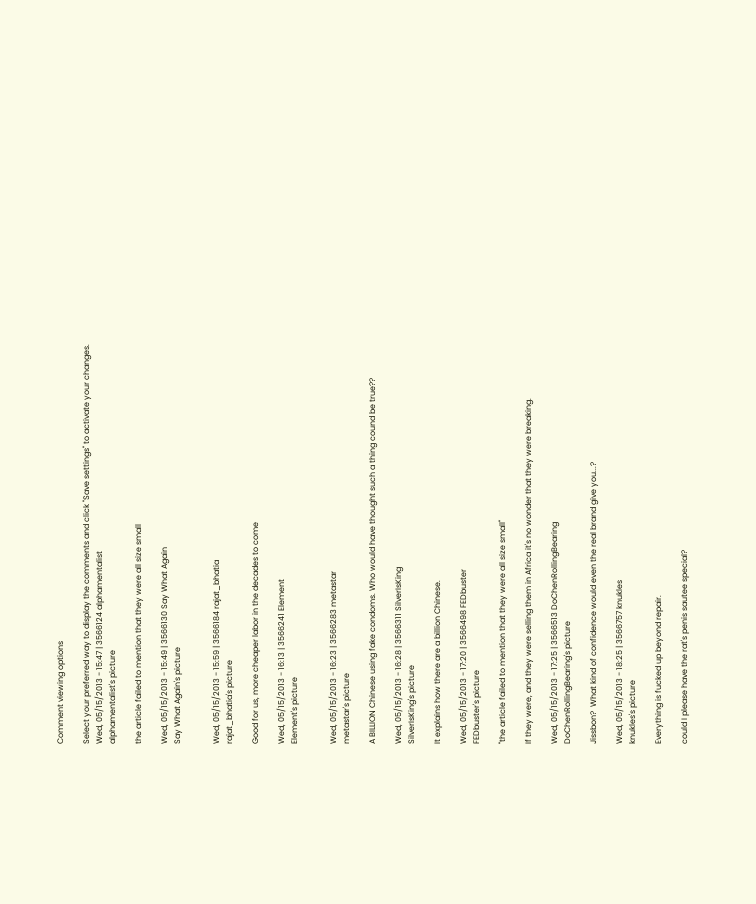Comment viewing options

Select your preferred way to display the comments and click "Save settings" to activate your changes.
Wed, 05/15/2013 - 15:47 | 3566124 alphamentalist
alphamentalist's picture

the article failed to mention that they were all size small

Wed, 05/15/2013 - 15:49 | 3566130 Say What Again
Say What Again's picture


Wed, 05/15/2013 - 15:59 | 3566184 rajat_bhatia
rajat_bhatia's picture

Good for us, more cheaper labor in the decades to come

Wed, 05/15/2013 - 16:13 | 3566241 Element
Element's picture


Wed, 05/15/2013 - 16:23 | 3566283 metastar
metastar's picture

A BILLION Chinese using fake condoms. Who would have thought such a thing cound be true??

Wed, 05/15/2013 - 16:28 | 3566311 SilverIsKing
SilverIsKing's picture

It explains how there are a billion Chinese.

Wed, 05/15/2013 - 17:20 | 3566498 FEDbuster
FEDbuster's picture

"the article failed to mention that they were all size small"

If they were, and they were selling them in Africa it's no wonder that they were breaking.

Wed, 05/15/2013 - 17:25 | 3566513 DoChenRollingBearing
DoChenRollingBearing's picture

Jissbon?  What kind of confidence would even the real brand give you...?

Wed, 05/15/2013 - 18:25 | 3566757 knukles
knukles's picture

Everything is fucked up beyond repair.

could I please have the rat's penis sautee special?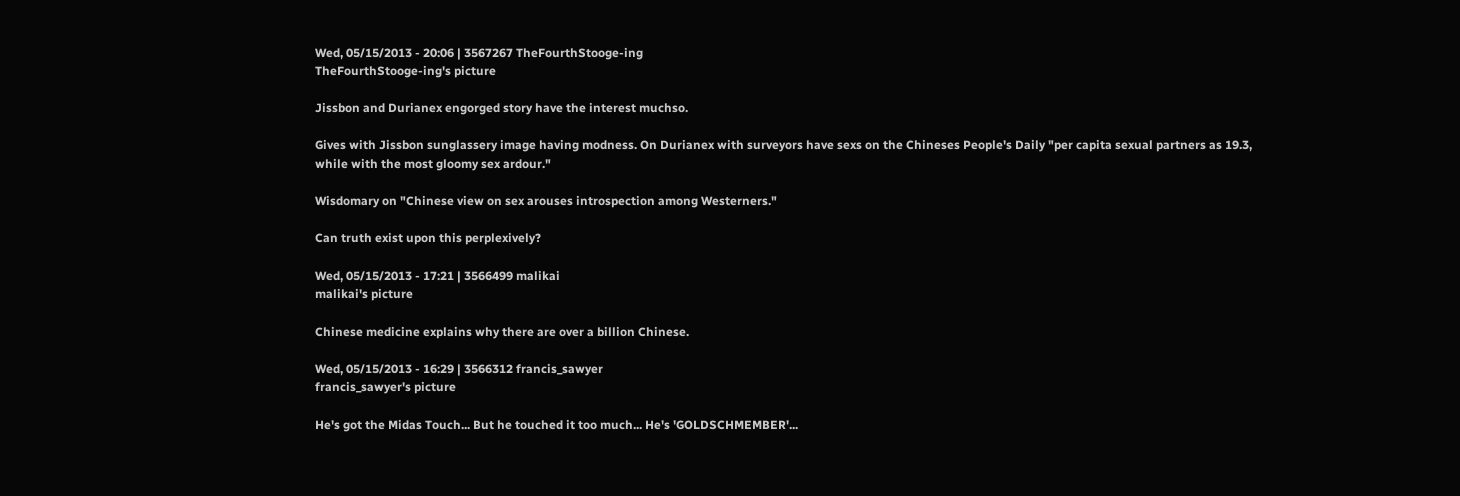Wed, 05/15/2013 - 20:06 | 3567267 TheFourthStooge-ing
TheFourthStooge-ing's picture

Jissbon and Durianex engorged story have the interest muchso.

Gives with Jissbon sunglassery image having modness. On Durianex with surveyors have sexs on the Chineses People's Daily "per capita sexual partners as 19.3, while with the most gloomy sex ardour."

Wisdomary on "Chinese view on sex arouses introspection among Westerners."

Can truth exist upon this perplexively?

Wed, 05/15/2013 - 17:21 | 3566499 malikai
malikai's picture

Chinese medicine explains why there are over a billion Chinese.

Wed, 05/15/2013 - 16:29 | 3566312 francis_sawyer
francis_sawyer's picture

He's got the Midas Touch... But he touched it too much... He's 'GOLDSCHMEMBER'...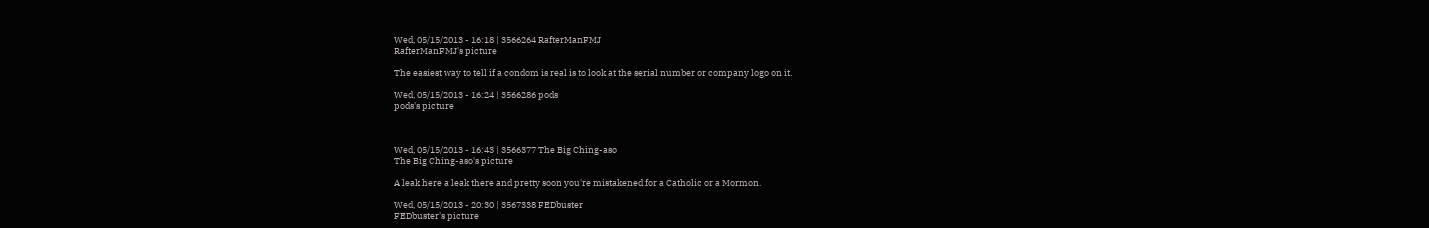Wed, 05/15/2013 - 16:18 | 3566264 RafterManFMJ
RafterManFMJ's picture

The easiest way to tell if a condom is real is to look at the serial number or company logo on it.

Wed, 05/15/2013 - 16:24 | 3566286 pods
pods's picture



Wed, 05/15/2013 - 16:43 | 3566377 The Big Ching-aso
The Big Ching-aso's picture

A leak here a leak there and pretty soon you're mistakened for a Catholic or a Mormon.

Wed, 05/15/2013 - 20:30 | 3567338 FEDbuster
FEDbuster's picture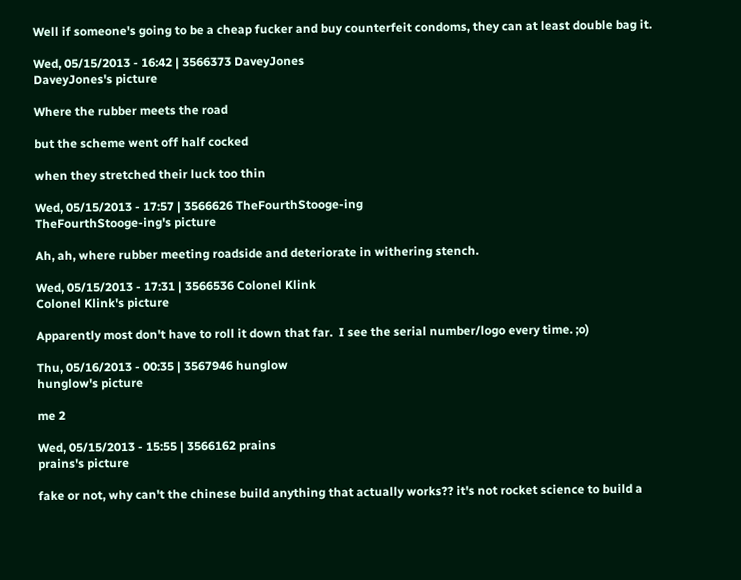Well if someone's going to be a cheap fucker and buy counterfeit condoms, they can at least double bag it.

Wed, 05/15/2013 - 16:42 | 3566373 DaveyJones
DaveyJones's picture

Where the rubber meets the road

but the scheme went off half cocked

when they stretched their luck too thin

Wed, 05/15/2013 - 17:57 | 3566626 TheFourthStooge-ing
TheFourthStooge-ing's picture

Ah, ah, where rubber meeting roadside and deteriorate in withering stench.

Wed, 05/15/2013 - 17:31 | 3566536 Colonel Klink
Colonel Klink's picture

Apparently most don't have to roll it down that far.  I see the serial number/logo every time. ;o)

Thu, 05/16/2013 - 00:35 | 3567946 hunglow
hunglow's picture

me 2

Wed, 05/15/2013 - 15:55 | 3566162 prains
prains's picture

fake or not, why can't the chinese build anything that actually works?? it's not rocket science to build a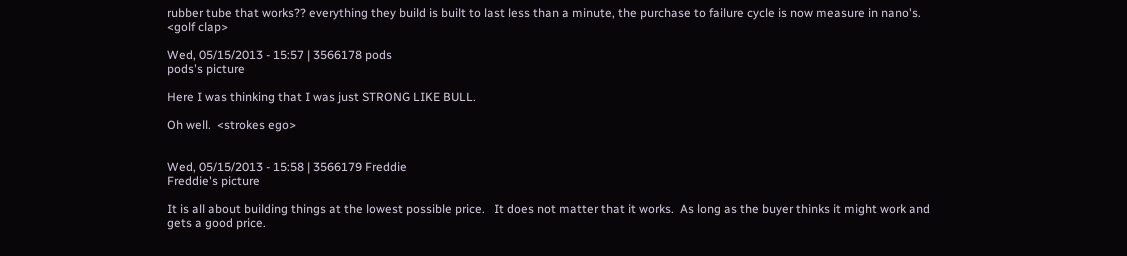rubber tube that works?? everything they build is built to last less than a minute, the purchase to failure cycle is now measure in nano's. <golf clap>

Wed, 05/15/2013 - 15:57 | 3566178 pods
pods's picture

Here I was thinking that I was just STRONG LIKE BULL.

Oh well.  <strokes ego>


Wed, 05/15/2013 - 15:58 | 3566179 Freddie
Freddie's picture

It is all about building things at the lowest possible price.   It does not matter that it works.  As long as the buyer thinks it might work and gets a good price.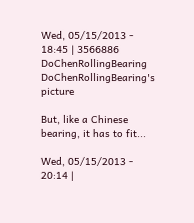Wed, 05/15/2013 - 18:45 | 3566886 DoChenRollingBearing
DoChenRollingBearing's picture

But, like a Chinese bearing, it has to fit...

Wed, 05/15/2013 - 20:14 |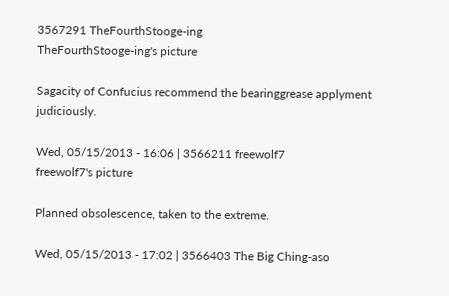3567291 TheFourthStooge-ing
TheFourthStooge-ing's picture

Sagacity of Confucius recommend the bearinggrease applyment judiciously.

Wed, 05/15/2013 - 16:06 | 3566211 freewolf7
freewolf7's picture

Planned obsolescence, taken to the extreme.

Wed, 05/15/2013 - 17:02 | 3566403 The Big Ching-aso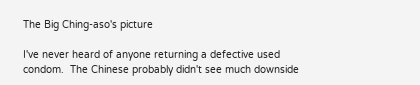The Big Ching-aso's picture

I've never heard of anyone returning a defective used condom.  The Chinese probably didn't see much downside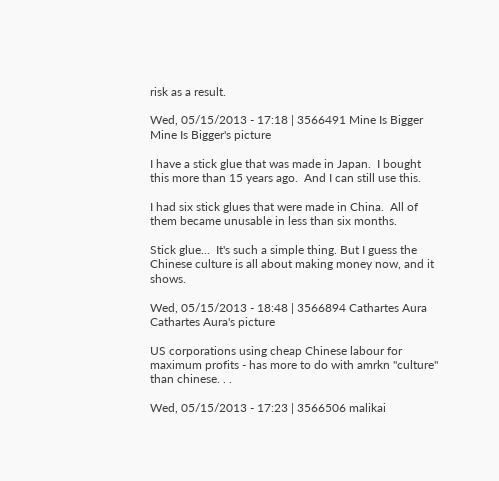risk as a result.

Wed, 05/15/2013 - 17:18 | 3566491 Mine Is Bigger
Mine Is Bigger's picture

I have a stick glue that was made in Japan.  I bought this more than 15 years ago.  And I can still use this.

I had six stick glues that were made in China.  All of them became unusable in less than six months.

Stick glue...  It's such a simple thing. But I guess the Chinese culture is all about making money now, and it shows.

Wed, 05/15/2013 - 18:48 | 3566894 Cathartes Aura
Cathartes Aura's picture

US corporations using cheap Chinese labour for maximum profits - has more to do with amrkn "culture" than chinese. . .

Wed, 05/15/2013 - 17:23 | 3566506 malikai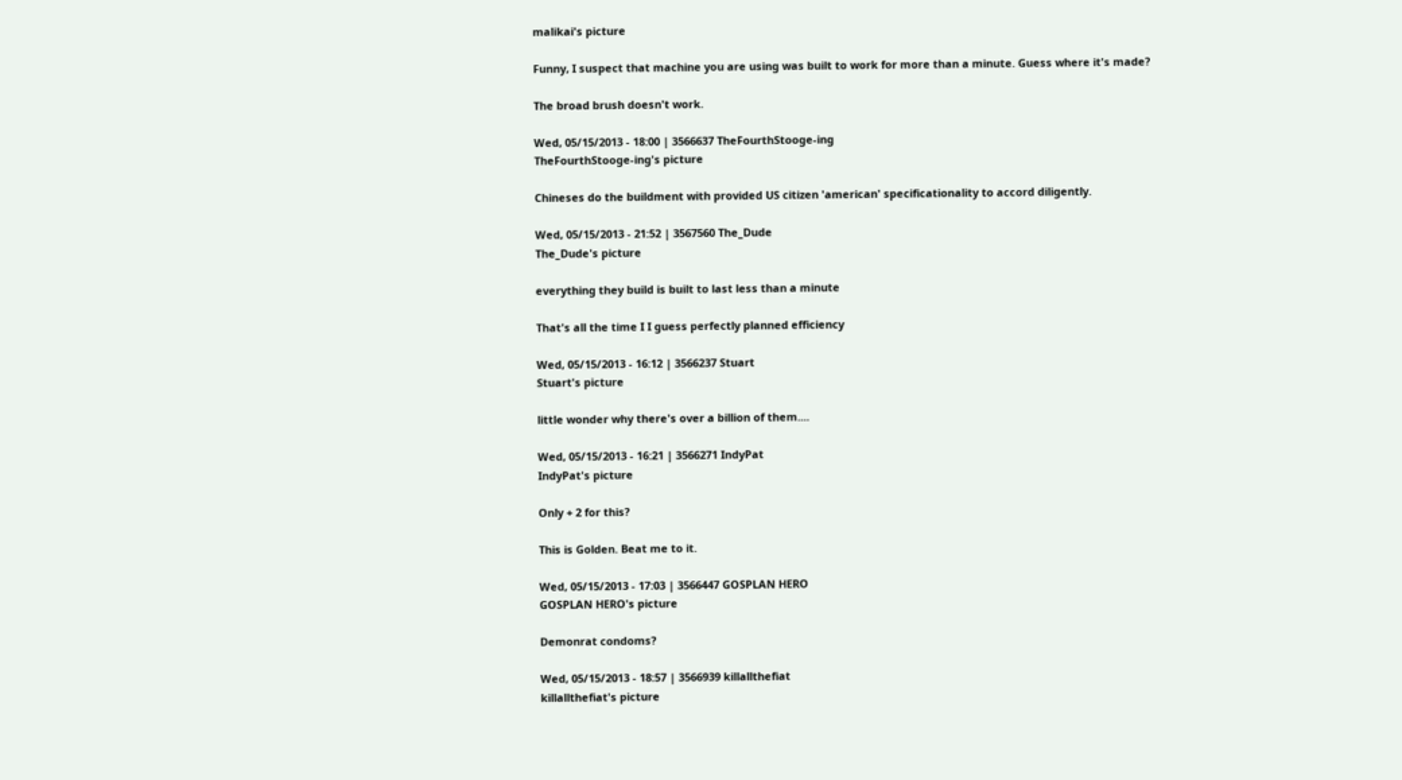malikai's picture

Funny, I suspect that machine you are using was built to work for more than a minute. Guess where it's made?

The broad brush doesn't work.

Wed, 05/15/2013 - 18:00 | 3566637 TheFourthStooge-ing
TheFourthStooge-ing's picture

Chineses do the buildment with provided US citizen 'american' specificationality to accord diligently.

Wed, 05/15/2013 - 21:52 | 3567560 The_Dude
The_Dude's picture

everything they build is built to last less than a minute

That's all the time I I guess perfectly planned efficiency

Wed, 05/15/2013 - 16:12 | 3566237 Stuart
Stuart's picture

little wonder why there's over a billion of them....

Wed, 05/15/2013 - 16:21 | 3566271 IndyPat
IndyPat's picture

Only + 2 for this?

This is Golden. Beat me to it.

Wed, 05/15/2013 - 17:03 | 3566447 GOSPLAN HERO
GOSPLAN HERO's picture

Demonrat condoms?

Wed, 05/15/2013 - 18:57 | 3566939 killallthefiat
killallthefiat's picture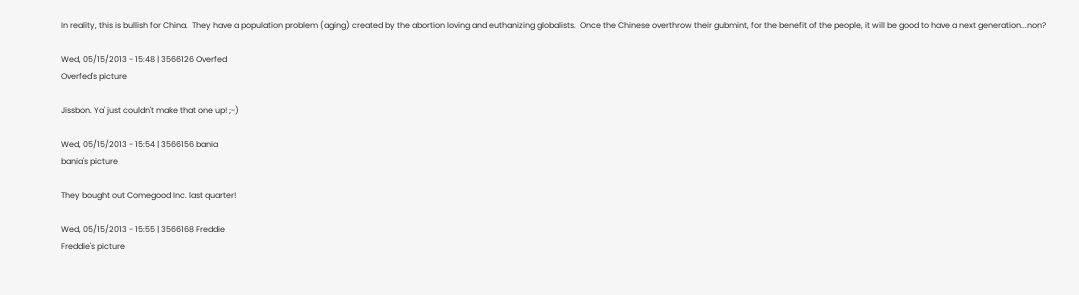In reality, this is bullish for China.  They have a population problem (aging) created by the abortion loving and euthanizing globalists.  Once the Chinese overthrow their gubmint, for the benefit of the people, it will be good to have a next generation...non?

Wed, 05/15/2013 - 15:48 | 3566126 Overfed
Overfed's picture

Jissbon. Ya' just couldn't make that one up! ;-)

Wed, 05/15/2013 - 15:54 | 3566156 bania
bania's picture

They bought out Comegood Inc. last quarter!

Wed, 05/15/2013 - 15:55 | 3566168 Freddie
Freddie's picture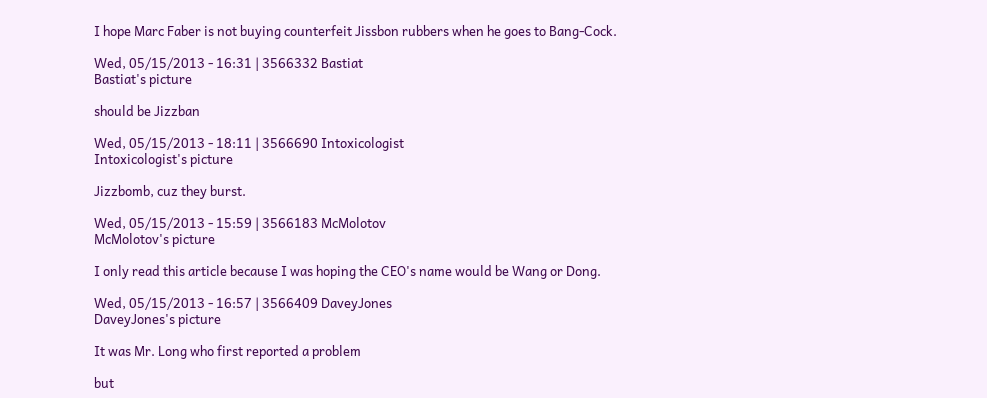I hope Marc Faber is not buying counterfeit Jissbon rubbers when he goes to Bang-Cock.

Wed, 05/15/2013 - 16:31 | 3566332 Bastiat
Bastiat's picture

should be Jizzban

Wed, 05/15/2013 - 18:11 | 3566690 Intoxicologist
Intoxicologist's picture

Jizzbomb, cuz they burst.

Wed, 05/15/2013 - 15:59 | 3566183 McMolotov
McMolotov's picture

I only read this article because I was hoping the CEO's name would be Wang or Dong.

Wed, 05/15/2013 - 16:57 | 3566409 DaveyJones
DaveyJones's picture

It was Mr. Long who first reported a problem

but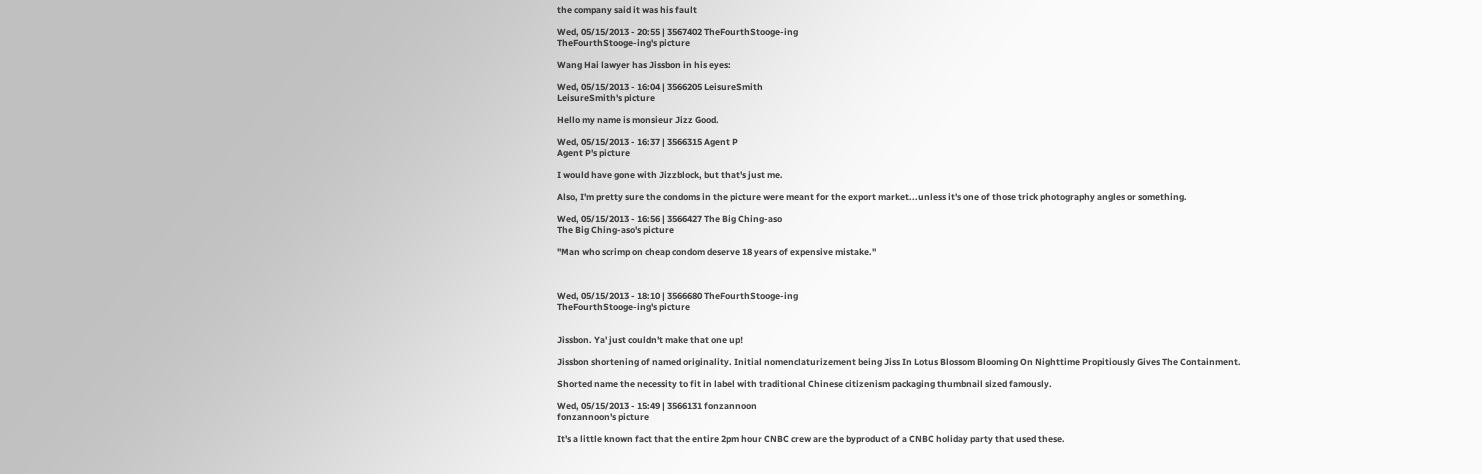the company said it was his fault

Wed, 05/15/2013 - 20:55 | 3567402 TheFourthStooge-ing
TheFourthStooge-ing's picture

Wang Hai lawyer has Jissbon in his eyes:

Wed, 05/15/2013 - 16:04 | 3566205 LeisureSmith
LeisureSmith's picture

Hello my name is monsieur Jizz Good.

Wed, 05/15/2013 - 16:37 | 3566315 Agent P
Agent P's picture

I would have gone with Jizzblock, but that's just me.

Also, I'm pretty sure the condoms in the picture were meant for the export market...unless it's one of those trick photography angles or something.

Wed, 05/15/2013 - 16:56 | 3566427 The Big Ching-aso
The Big Ching-aso's picture

"Man who scrimp on cheap condom deserve 18 years of expensive mistake."



Wed, 05/15/2013 - 18:10 | 3566680 TheFourthStooge-ing
TheFourthStooge-ing's picture


Jissbon. Ya' just couldn't make that one up!

Jissbon shortening of named originality. Initial nomenclaturizement being Jiss In Lotus Blossom Blooming On Nighttime Propitiously Gives The Containment.

Shorted name the necessity to fit in label with traditional Chinese citizenism packaging thumbnail sized famously.

Wed, 05/15/2013 - 15:49 | 3566131 fonzannoon
fonzannoon's picture

It's a little known fact that the entire 2pm hour CNBC crew are the byproduct of a CNBC holiday party that used these.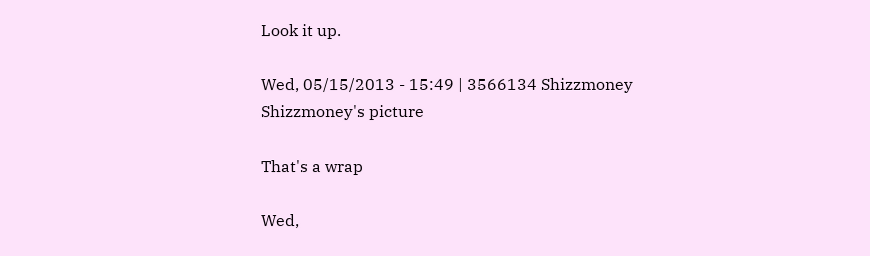Look it up.

Wed, 05/15/2013 - 15:49 | 3566134 Shizzmoney
Shizzmoney's picture

That's a wrap

Wed,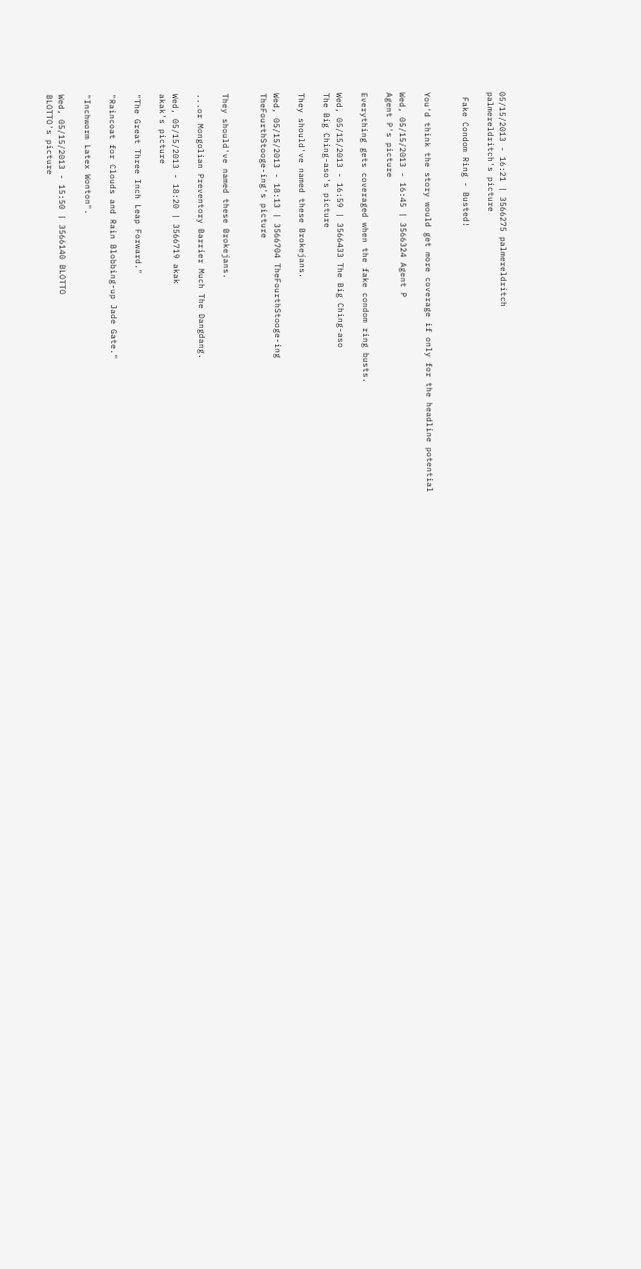05/15/2013 - 16:21 | 3566275 palmereldritch
palmereldritch's picture

 Fake Condom Ring - Busted!


You'd think the story would get more coverage if only for the headline potential

Wed, 05/15/2013 - 16:45 | 3566324 Agent P
Agent P's picture

Everything gets coveraged when the fake condom ring busts.

Wed, 05/15/2013 - 16:59 | 3566433 The Big Ching-aso
The Big Ching-aso's picture

They should've named these Brokejans.

Wed, 05/15/2013 - 18:13 | 3566704 TheFourthStooge-ing
TheFourthStooge-ing's picture


They should've named these Brokejans.

...or Mongolian Preventory Barrier Much The Dangdang.

Wed, 05/15/2013 - 18:20 | 3566719 akak
akak's picture

"The Great Three Inch Leap Forward."

"Raincoat for Clouds and Rain Blobbing-up Jade Gate."

"Inchworm Latex Wonton".

Wed, 05/15/2013 - 15:50 | 3566140 BLOTTO
BLOTTO's picture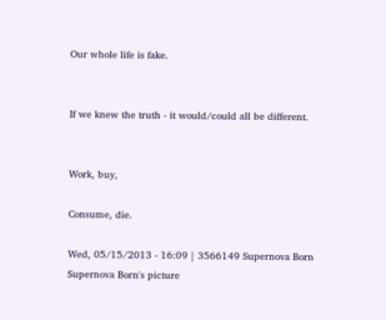Our whole life is fake.


If we knew the truth - it would/could all be different.


Work, buy,

Consume, die.

Wed, 05/15/2013 - 16:09 | 3566149 Supernova Born
Supernova Born's picture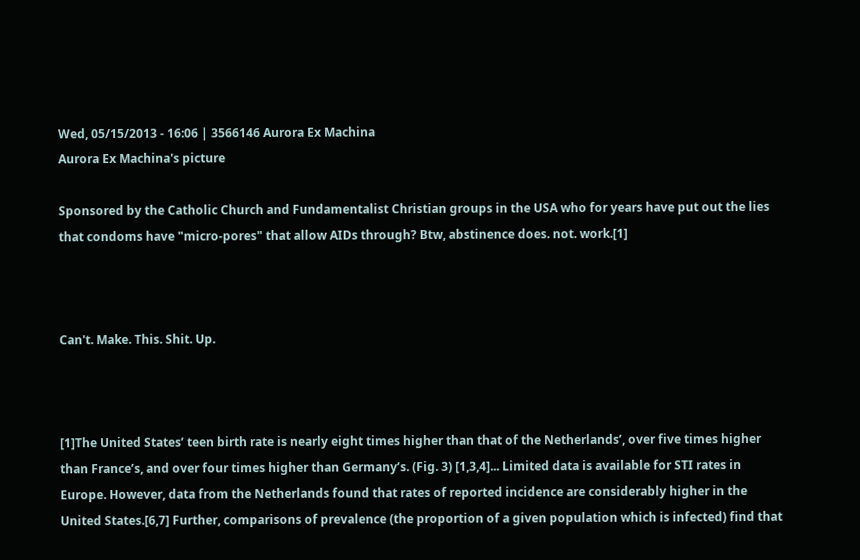Wed, 05/15/2013 - 16:06 | 3566146 Aurora Ex Machina
Aurora Ex Machina's picture

Sponsored by the Catholic Church and Fundamentalist Christian groups in the USA who for years have put out the lies that condoms have "micro-pores" that allow AIDs through? Btw, abstinence does. not. work.[1]



Can't. Make. This. Shit. Up.



[1]The United States’ teen birth rate is nearly eight times higher than that of the Netherlands’, over five times higher than France’s, and over four times higher than Germany’s. (Fig. 3) [1,3,4]... Limited data is available for STI rates in Europe. However, data from the Netherlands found that rates of reported incidence are considerably higher in the United States.[6,7] Further, comparisons of prevalence (the proportion of a given population which is infected) find that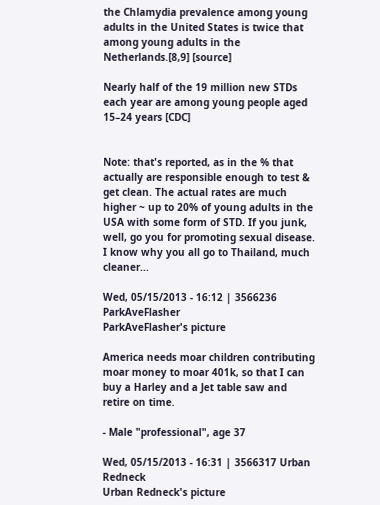the Chlamydia prevalence among young adults in the United States is twice that among young adults in the Netherlands.[8,9] [source]

Nearly half of the 19 million new STDs each year are among young people aged 15–24 years [CDC]


Note: that's reported, as in the % that actually are responsible enough to test & get clean. The actual rates are much higher ~ up to 20% of young adults in the USA with some form of STD. If you junk, well, go you for promoting sexual disease. I know why you all go to Thailand, much cleaner...

Wed, 05/15/2013 - 16:12 | 3566236 ParkAveFlasher
ParkAveFlasher's picture

America needs moar children contributing moar money to moar 401k, so that I can buy a Harley and a Jet table saw and retire on time.

- Male "professional", age 37

Wed, 05/15/2013 - 16:31 | 3566317 Urban Redneck
Urban Redneck's picture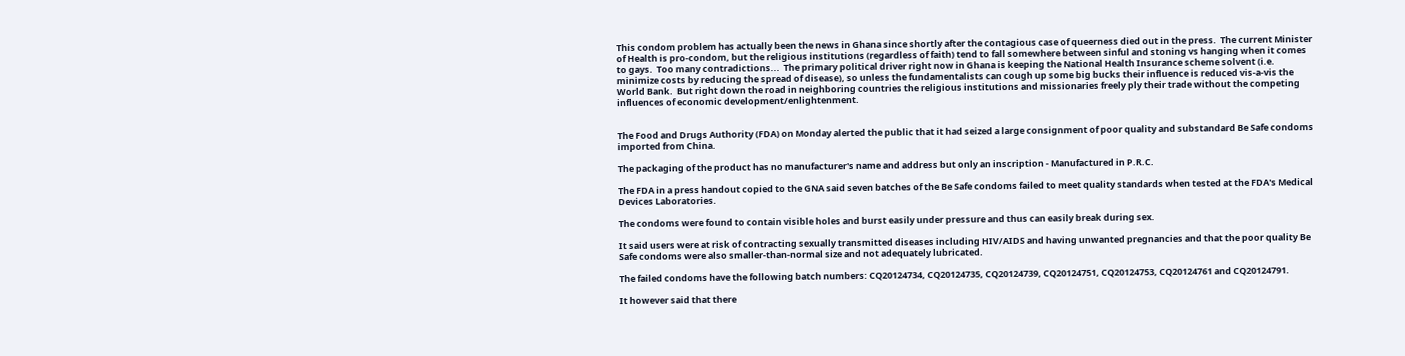This condom problem has actually been the news in Ghana since shortly after the contagious case of queerness died out in the press.  The current Minister of Health is pro-condom, but the religious institutions (regardless of faith) tend to fall somewhere between sinful and stoning vs hanging when it comes to gays.  Too many contradictions...  The primary political driver right now in Ghana is keeping the National Health Insurance scheme solvent (i.e. minimize costs by reducing the spread of disease), so unless the fundamentalists can cough up some big bucks their influence is reduced vis-a-vis the World Bank.  But right down the road in neighboring countries the religious institutions and missionaries freely ply their trade without the competing influences of economic development/enlightenment.


The Food and Drugs Authority (FDA) on Monday alerted the public that it had seized a large consignment of poor quality and substandard Be Safe condoms imported from China.

The packaging of the product has no manufacturer's name and address but only an inscription - Manufactured in P.R.C.

The FDA in a press handout copied to the GNA said seven batches of the Be Safe condoms failed to meet quality standards when tested at the FDA's Medical Devices Laboratories.

The condoms were found to contain visible holes and burst easily under pressure and thus can easily break during sex.

It said users were at risk of contracting sexually transmitted diseases including HIV/AIDS and having unwanted pregnancies and that the poor quality Be Safe condoms were also smaller-than-normal size and not adequately lubricated.

The failed condoms have the following batch numbers: CQ20124734, CQ20124735, CQ20124739, CQ20124751, CQ20124753, CQ20124761 and CQ20124791.

It however said that there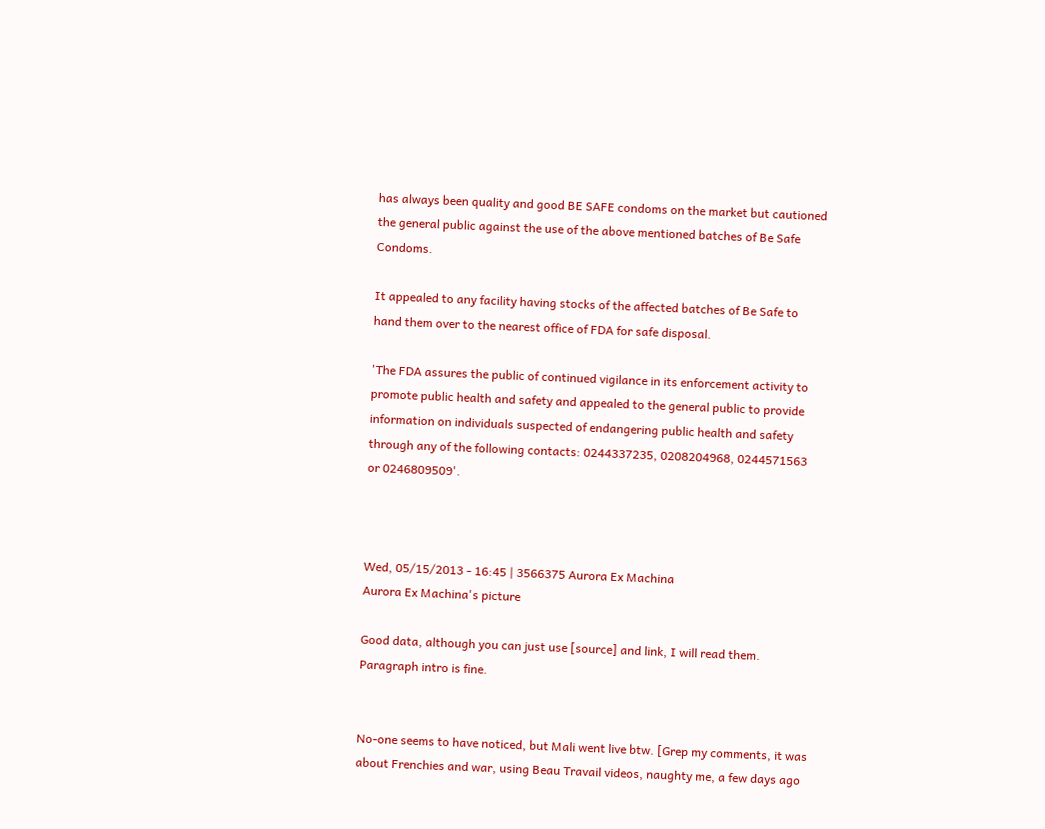has always been quality and good BE SAFE condoms on the market but cautioned the general public against the use of the above mentioned batches of Be Safe Condoms.

It appealed to any facility having stocks of the affected batches of Be Safe to hand them over to the nearest office of FDA for safe disposal.

'The FDA assures the public of continued vigilance in its enforcement activity to promote public health and safety and appealed to the general public to provide information on individuals suspected of endangering public health and safety through any of the following contacts: 0244337235, 0208204968, 0244571563 or 0246809509'.



Wed, 05/15/2013 - 16:45 | 3566375 Aurora Ex Machina
Aurora Ex Machina's picture

Good data, although you can just use [source] and link, I will read them. Paragraph intro is fine.


No-one seems to have noticed, but Mali went live btw. [Grep my comments, it was about Frenchies and war, using Beau Travail videos, naughty me, a few days ago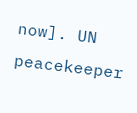now]. UN peacekeeper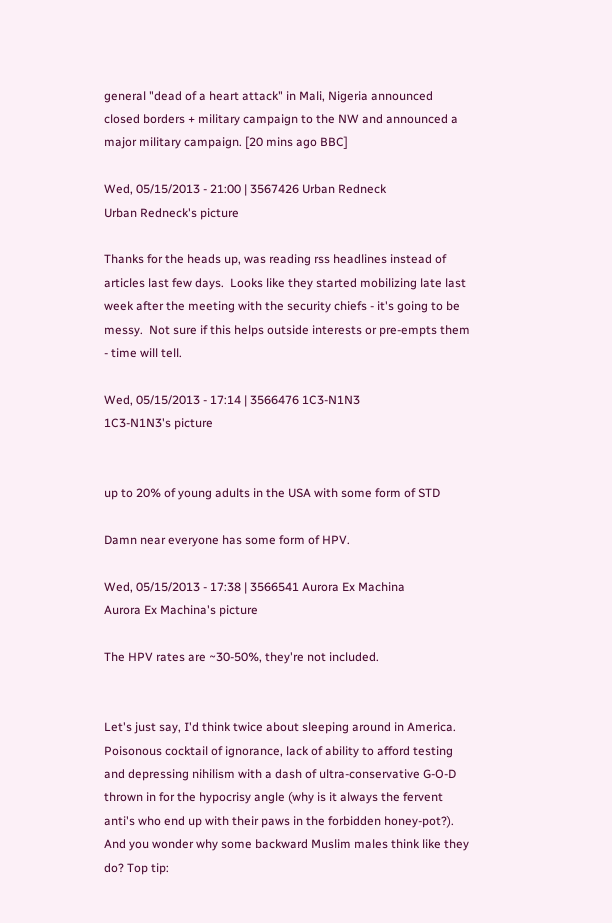general "dead of a heart attack" in Mali, Nigeria announced closed borders + military campaign to the NW and announced a major military campaign. [20 mins ago BBC]

Wed, 05/15/2013 - 21:00 | 3567426 Urban Redneck
Urban Redneck's picture

Thanks for the heads up, was reading rss headlines instead of articles last few days.  Looks like they started mobilizing late last week after the meeting with the security chiefs - it's going to be messy.  Not sure if this helps outside interests or pre-empts them - time will tell.

Wed, 05/15/2013 - 17:14 | 3566476 1C3-N1N3
1C3-N1N3's picture


up to 20% of young adults in the USA with some form of STD

Damn near everyone has some form of HPV.

Wed, 05/15/2013 - 17:38 | 3566541 Aurora Ex Machina
Aurora Ex Machina's picture

The HPV rates are ~30-50%, they're not included.


Let's just say, I'd think twice about sleeping around in America. Poisonous cocktail of ignorance, lack of ability to afford testing and depressing nihilism with a dash of ultra-conservative G-O-D thrown in for the hypocrisy angle (why is it always the fervent anti's who end up with their paws in the forbidden honey-pot?). And you wonder why some backward Muslim males think like they do? Top tip: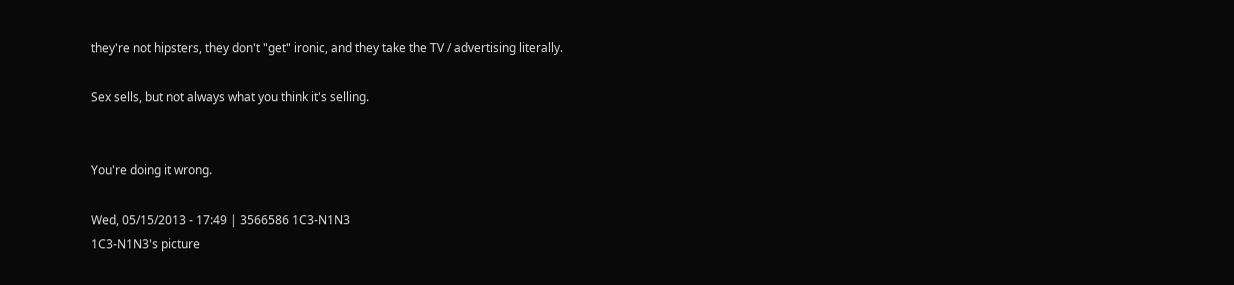they're not hipsters, they don't "get" ironic, and they take the TV / advertising literally.

Sex sells, but not always what you think it's selling.


You're doing it wrong.

Wed, 05/15/2013 - 17:49 | 3566586 1C3-N1N3
1C3-N1N3's picture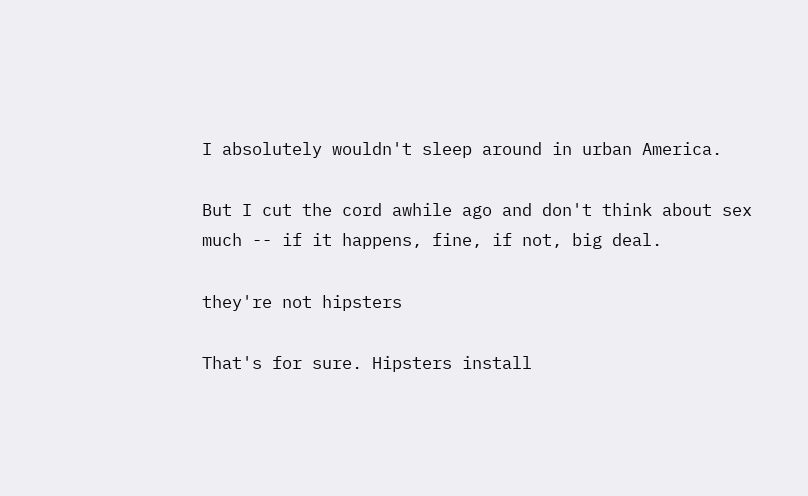I absolutely wouldn't sleep around in urban America.

But I cut the cord awhile ago and don't think about sex much -- if it happens, fine, if not, big deal.

they're not hipsters

That's for sure. Hipsters install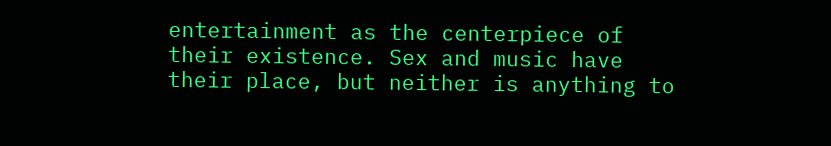entertainment as the centerpiece of their existence. Sex and music have their place, but neither is anything to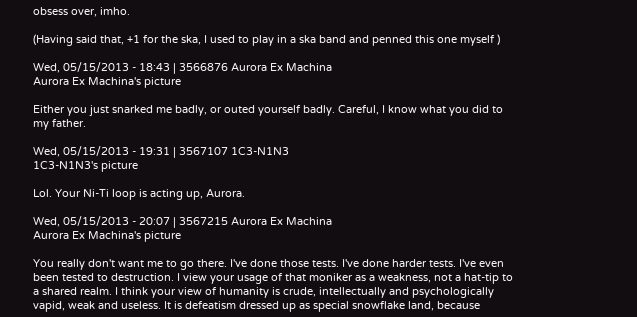obsess over, imho.

(Having said that, +1 for the ska, I used to play in a ska band and penned this one myself )

Wed, 05/15/2013 - 18:43 | 3566876 Aurora Ex Machina
Aurora Ex Machina's picture

Either you just snarked me badly, or outed yourself badly. Careful, I know what you did to my father.

Wed, 05/15/2013 - 19:31 | 3567107 1C3-N1N3
1C3-N1N3's picture

Lol. Your Ni-Ti loop is acting up, Aurora.

Wed, 05/15/2013 - 20:07 | 3567215 Aurora Ex Machina
Aurora Ex Machina's picture

You really don't want me to go there. I've done those tests. I've done harder tests. I've even been tested to destruction. I view your usage of that moniker as a weakness, not a hat-tip to a shared realm. I think your view of humanity is crude, intellectually and psychologically vapid, weak and useless. It is defeatism dressed up as special snowflake land, because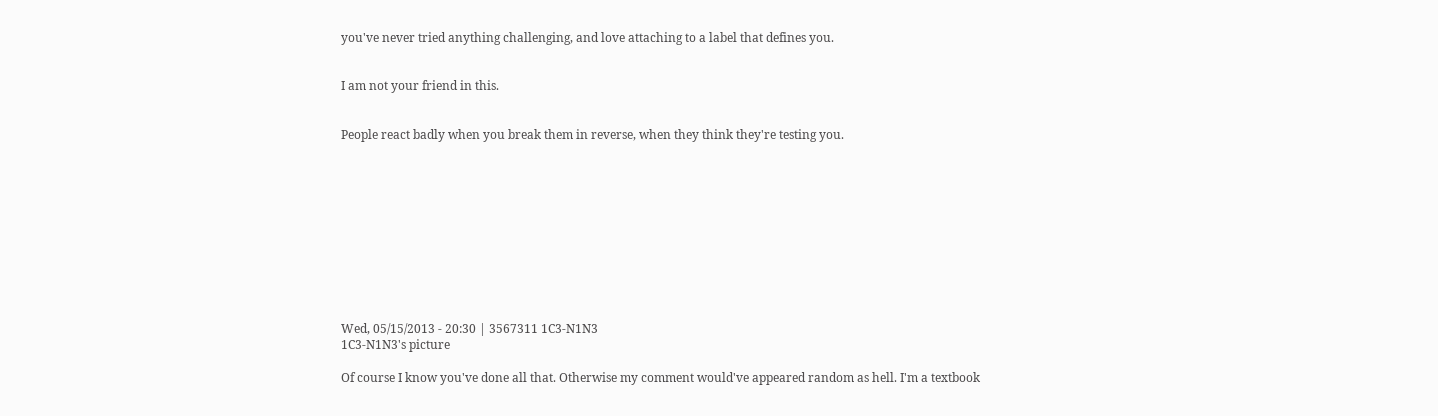you've never tried anything challenging, and love attaching to a label that defines you.


I am not your friend in this.


People react badly when you break them in reverse, when they think they're testing you.











Wed, 05/15/2013 - 20:30 | 3567311 1C3-N1N3
1C3-N1N3's picture

Of course I know you've done all that. Otherwise my comment would've appeared random as hell. I'm a textbook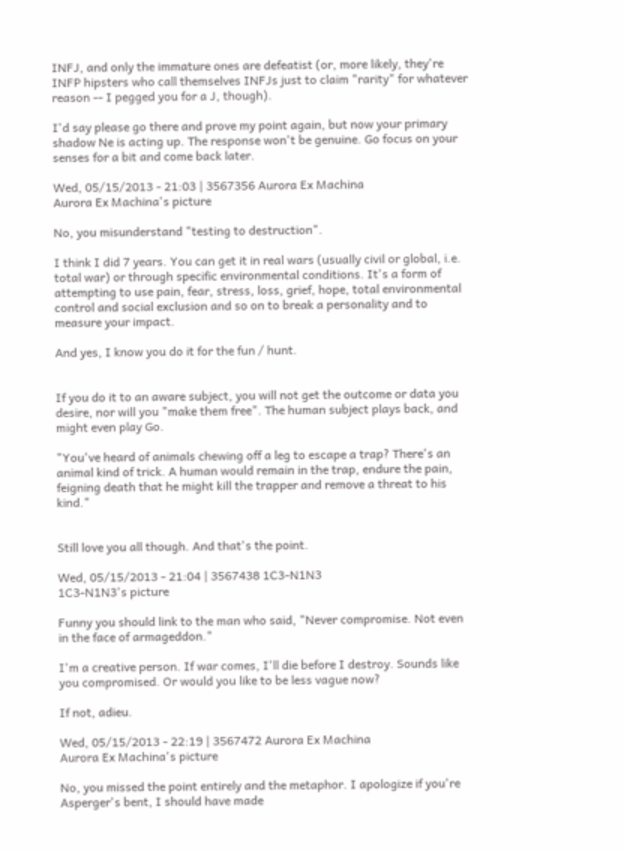INFJ, and only the immature ones are defeatist (or, more likely, they're INFP hipsters who call themselves INFJs just to claim "rarity" for whatever reason -- I pegged you for a J, though).

I'd say please go there and prove my point again, but now your primary shadow Ne is acting up. The response won't be genuine. Go focus on your senses for a bit and come back later.

Wed, 05/15/2013 - 21:03 | 3567356 Aurora Ex Machina
Aurora Ex Machina's picture

No, you misunderstand "testing to destruction".

I think I did 7 years. You can get it in real wars (usually civil or global, i.e. total war) or through specific environmental conditions. It's a form of attempting to use pain, fear, stress, loss, grief, hope, total environmental control and social exclusion and so on to break a personality and to measure your impact.

And yes, I know you do it for the fun / hunt.


If you do it to an aware subject, you will not get the outcome or data you desire, nor will you "make them free". The human subject plays back, and might even play Go.

"You've heard of animals chewing off a leg to escape a trap? There's an animal kind of trick. A human would remain in the trap, endure the pain, feigning death that he might kill the trapper and remove a threat to his kind."


Still love you all though. And that's the point.

Wed, 05/15/2013 - 21:04 | 3567438 1C3-N1N3
1C3-N1N3's picture

Funny you should link to the man who said, "Never compromise. Not even in the face of armageddon."

I'm a creative person. If war comes, I'll die before I destroy. Sounds like you compromised. Or would you like to be less vague now?

If not, adieu.

Wed, 05/15/2013 - 22:19 | 3567472 Aurora Ex Machina
Aurora Ex Machina's picture

No, you missed the point entirely and the metaphor. I apologize if you're Asperger's bent, I should have made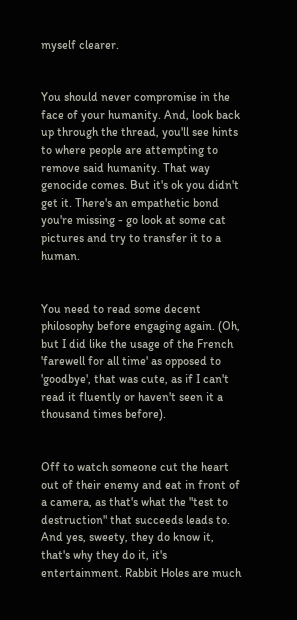myself clearer.


You should never compromise in the face of your humanity. And, look back up through the thread, you'll see hints to where people are attempting to remove said humanity. That way genocide comes. But it's ok you didn't get it. There's an empathetic bond you're missing - go look at some cat pictures and try to transfer it to a human.


You need to read some decent philosophy before engaging again. (Oh, but I did like the usage of the French 'farewell for all time' as opposed to 'goodbye', that was cute, as if I can't read it fluently or haven't seen it a thousand times before).


Off to watch someone cut the heart out of their enemy and eat in front of a camera, as that's what the "test to destruction" that succeeds leads to. And yes, sweety, they do know it, that's why they do it, it's entertainment. Rabbit Holes are much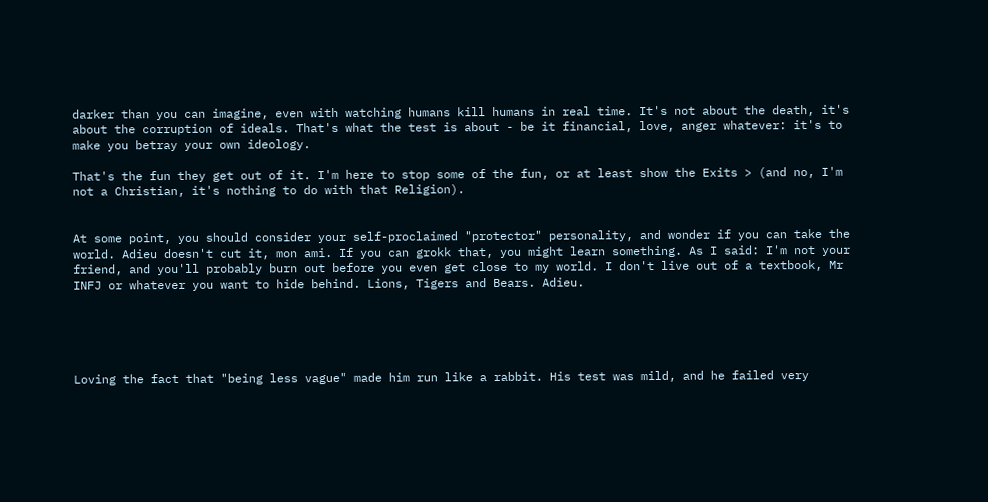darker than you can imagine, even with watching humans kill humans in real time. It's not about the death, it's about the corruption of ideals. That's what the test is about - be it financial, love, anger whatever: it's to make you betray your own ideology.

That's the fun they get out of it. I'm here to stop some of the fun, or at least show the Exits > (and no, I'm not a Christian, it's nothing to do with that Religion).


At some point, you should consider your self-proclaimed "protector" personality, and wonder if you can take the world. Adieu doesn't cut it, mon ami. If you can grokk that, you might learn something. As I said: I'm not your friend, and you'll probably burn out before you even get close to my world. I don't live out of a textbook, Mr INFJ or whatever you want to hide behind. Lions, Tigers and Bears. Adieu.





Loving the fact that "being less vague" made him run like a rabbit. His test was mild, and he failed very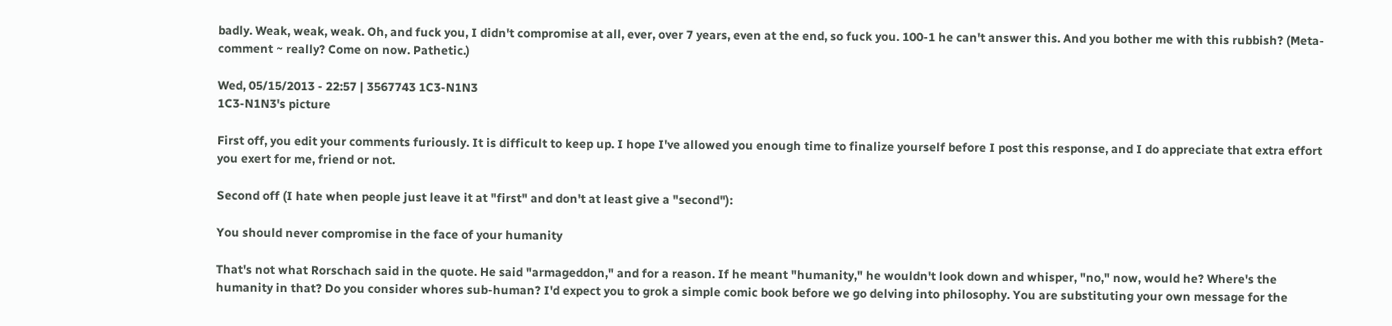badly. Weak, weak, weak. Oh, and fuck you, I didn't compromise at all, ever, over 7 years, even at the end, so fuck you. 100-1 he can't answer this. And you bother me with this rubbish? (Meta-comment ~ really? Come on now. Pathetic.)

Wed, 05/15/2013 - 22:57 | 3567743 1C3-N1N3
1C3-N1N3's picture

First off, you edit your comments furiously. It is difficult to keep up. I hope I've allowed you enough time to finalize yourself before I post this response, and I do appreciate that extra effort you exert for me, friend or not.

Second off (I hate when people just leave it at "first" and don't at least give a "second"):

You should never compromise in the face of your humanity

That's not what Rorschach said in the quote. He said "armageddon," and for a reason. If he meant "humanity," he wouldn't look down and whisper, "no," now, would he? Where's the humanity in that? Do you consider whores sub-human? I'd expect you to grok a simple comic book before we go delving into philosophy. You are substituting your own message for the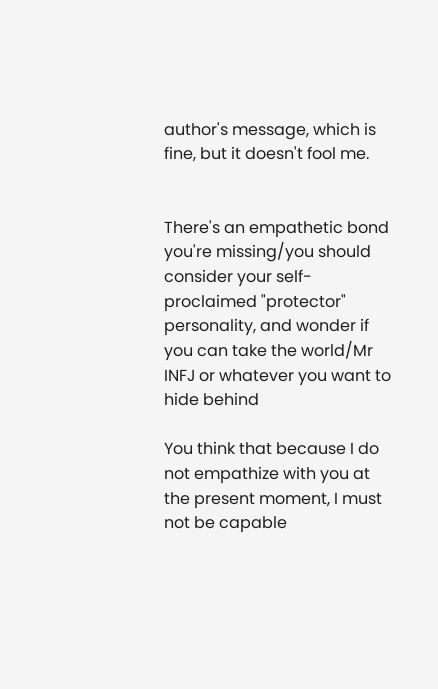author's message, which is fine, but it doesn't fool me.


There's an empathetic bond you're missing/you should consider your self-proclaimed "protector" personality, and wonder if you can take the world/Mr INFJ or whatever you want to hide behind

You think that because I do not empathize with you at the present moment, I must not be capable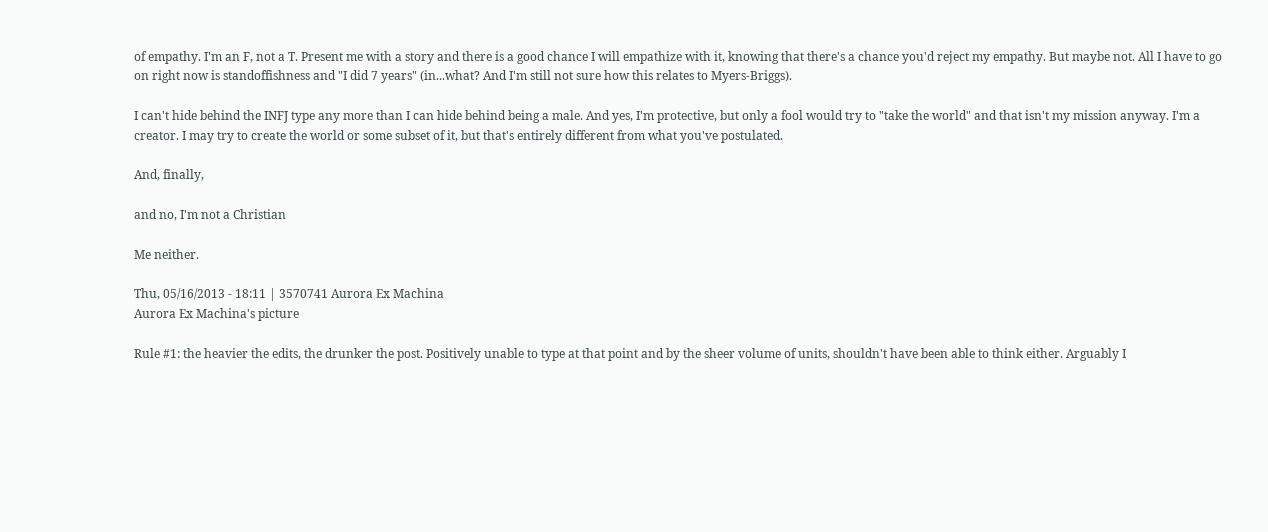of empathy. I'm an F, not a T. Present me with a story and there is a good chance I will empathize with it, knowing that there's a chance you'd reject my empathy. But maybe not. All I have to go on right now is standoffishness and "I did 7 years" (in...what? And I'm still not sure how this relates to Myers-Briggs).

I can't hide behind the INFJ type any more than I can hide behind being a male. And yes, I'm protective, but only a fool would try to "take the world" and that isn't my mission anyway. I'm a creator. I may try to create the world or some subset of it, but that's entirely different from what you've postulated.

And, finally,

and no, I'm not a Christian

Me neither.

Thu, 05/16/2013 - 18:11 | 3570741 Aurora Ex Machina
Aurora Ex Machina's picture

Rule #1: the heavier the edits, the drunker the post. Positively unable to type at that point and by the sheer volume of units, shouldn't have been able to think either. Arguably I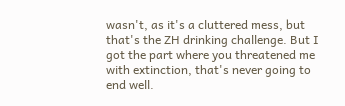wasn't, as it's a cluttered mess, but that's the ZH drinking challenge. But I got the part where you threatened me with extinction, that's never going to end well.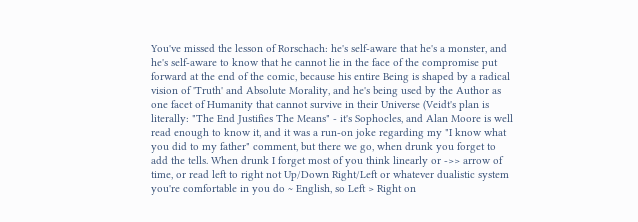You've missed the lesson of Rorschach: he's self-aware that he's a monster, and he's self-aware to know that he cannot lie in the face of the compromise put forward at the end of the comic, because his entire Being is shaped by a radical vision of 'Truth' and Absolute Morality, and he's being used by the Author as one facet of Humanity that cannot survive in their Universe (Veidt's plan is literally: "The End Justifies The Means" - it's Sophocles, and Alan Moore is well read enough to know it, and it was a run-on joke regarding my "I know what you did to my father" comment, but there we go, when drunk you forget to add the tells. When drunk I forget most of you think linearly or ->> arrow of time, or read left to right not Up/Down Right/Left or whatever dualistic system you're comfortable in you do ~ English, so Left > Right on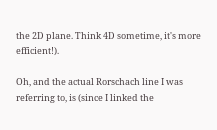the 2D plane. Think 4D sometime, it's more efficient!).

Oh, and the actual Rorschach line I was referring to, is (since I linked the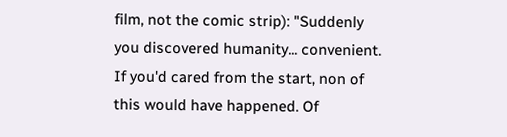film, not the comic strip): "Suddenly you discovered humanity... convenient. If you'd cared from the start, non of this would have happened. Of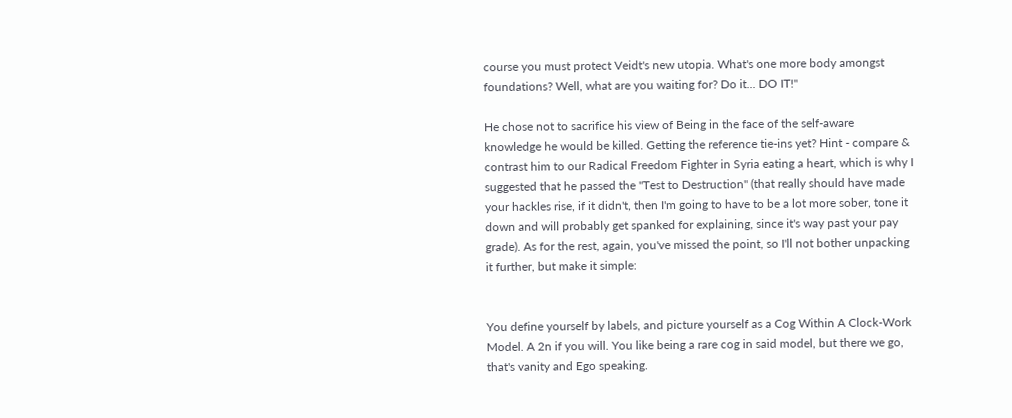course you must protect Veidt's new utopia. What's one more body amongst foundations? Well, what are you waiting for? Do it... DO IT!"

He chose not to sacrifice his view of Being in the face of the self-aware knowledge he would be killed. Getting the reference tie-ins yet? Hint - compare & contrast him to our Radical Freedom Fighter in Syria eating a heart, which is why I suggested that he passed the "Test to Destruction" (that really should have made your hackles rise, if it didn't, then I'm going to have to be a lot more sober, tone it down and will probably get spanked for explaining, since it's way past your pay grade). As for the rest, again, you've missed the point, so I'll not bother unpacking it further, but make it simple:


You define yourself by labels, and picture yourself as a Cog Within A Clock-Work Model. A 2n if you will. You like being a rare cog in said model, but there we go, that's vanity and Ego speaking.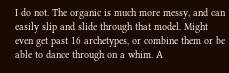I do not. The organic is much more messy, and can easily slip and slide through that model. Might even get past 16 archetypes, or combine them or be able to dance through on a whim. A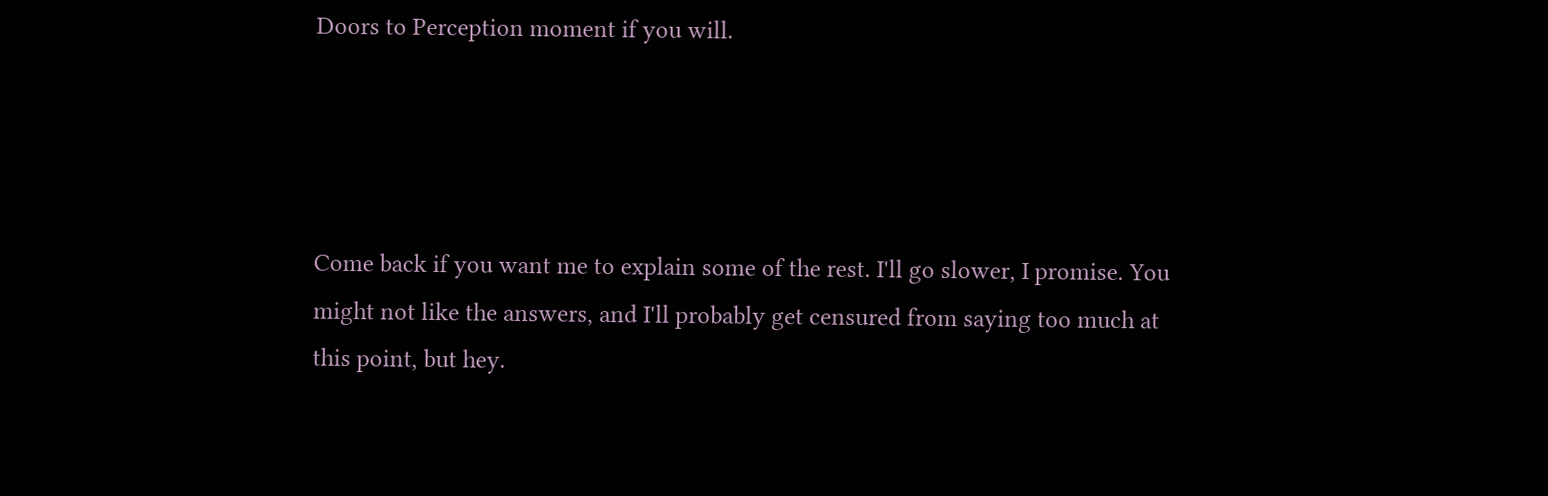Doors to Perception moment if you will.




Come back if you want me to explain some of the rest. I'll go slower, I promise. You might not like the answers, and I'll probably get censured from saying too much at this point, but hey.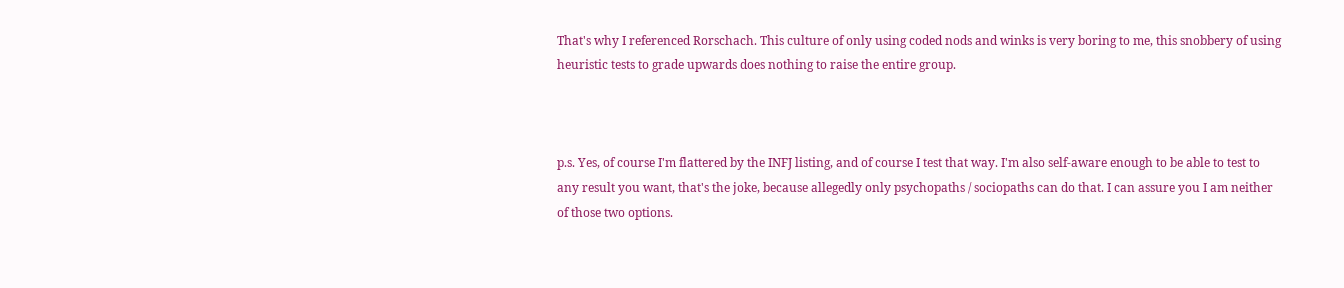That's why I referenced Rorschach. This culture of only using coded nods and winks is very boring to me, this snobbery of using heuristic tests to grade upwards does nothing to raise the entire group.



p.s. Yes, of course I'm flattered by the INFJ listing, and of course I test that way. I'm also self-aware enough to be able to test to any result you want, that's the joke, because allegedly only psychopaths / sociopaths can do that. I can assure you I am neither of those two options.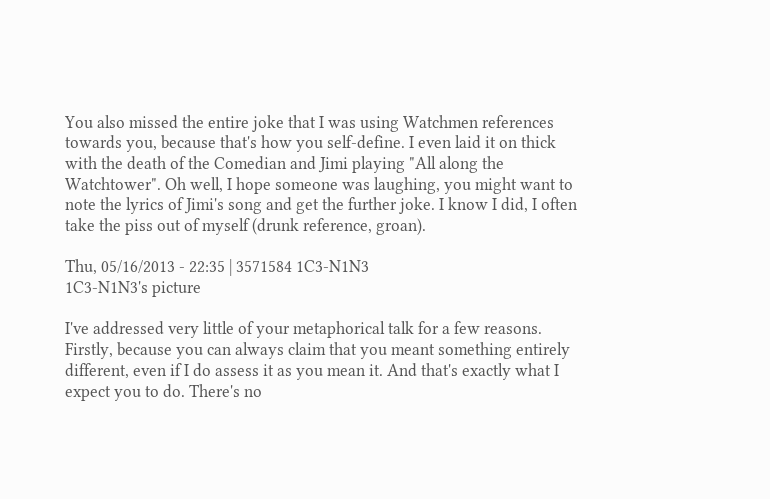You also missed the entire joke that I was using Watchmen references towards you, because that's how you self-define. I even laid it on thick with the death of the Comedian and Jimi playing "All along the Watchtower". Oh well, I hope someone was laughing, you might want to note the lyrics of Jimi's song and get the further joke. I know I did, I often take the piss out of myself (drunk reference, groan).

Thu, 05/16/2013 - 22:35 | 3571584 1C3-N1N3
1C3-N1N3's picture

I've addressed very little of your metaphorical talk for a few reasons. Firstly, because you can always claim that you meant something entirely different, even if I do assess it as you mean it. And that's exactly what I expect you to do. There's no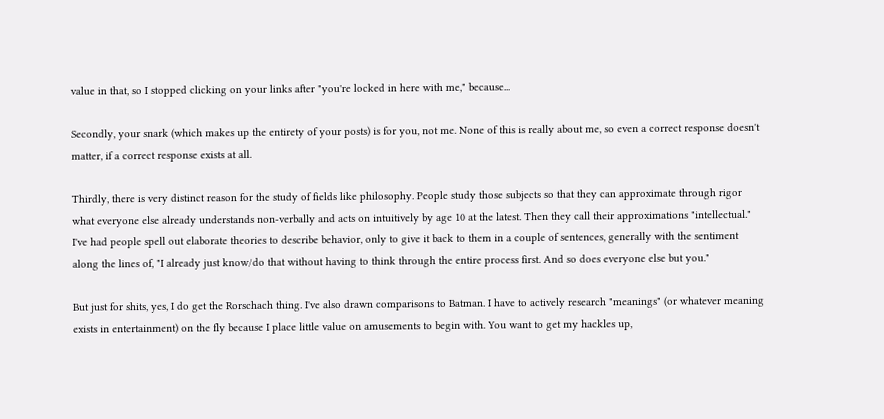value in that, so I stopped clicking on your links after "you're locked in here with me," because...

Secondly, your snark (which makes up the entirety of your posts) is for you, not me. None of this is really about me, so even a correct response doesn't matter, if a correct response exists at all.

Thirdly, there is very distinct reason for the study of fields like philosophy. People study those subjects so that they can approximate through rigor what everyone else already understands non-verbally and acts on intuitively by age 10 at the latest. Then they call their approximations "intellectual." I've had people spell out elaborate theories to describe behavior, only to give it back to them in a couple of sentences, generally with the sentiment along the lines of, "I already just know/do that without having to think through the entire process first. And so does everyone else but you."

But just for shits, yes, I do get the Rorschach thing. I've also drawn comparisons to Batman. I have to actively research "meanings" (or whatever meaning exists in entertainment) on the fly because I place little value on amusements to begin with. You want to get my hackles up,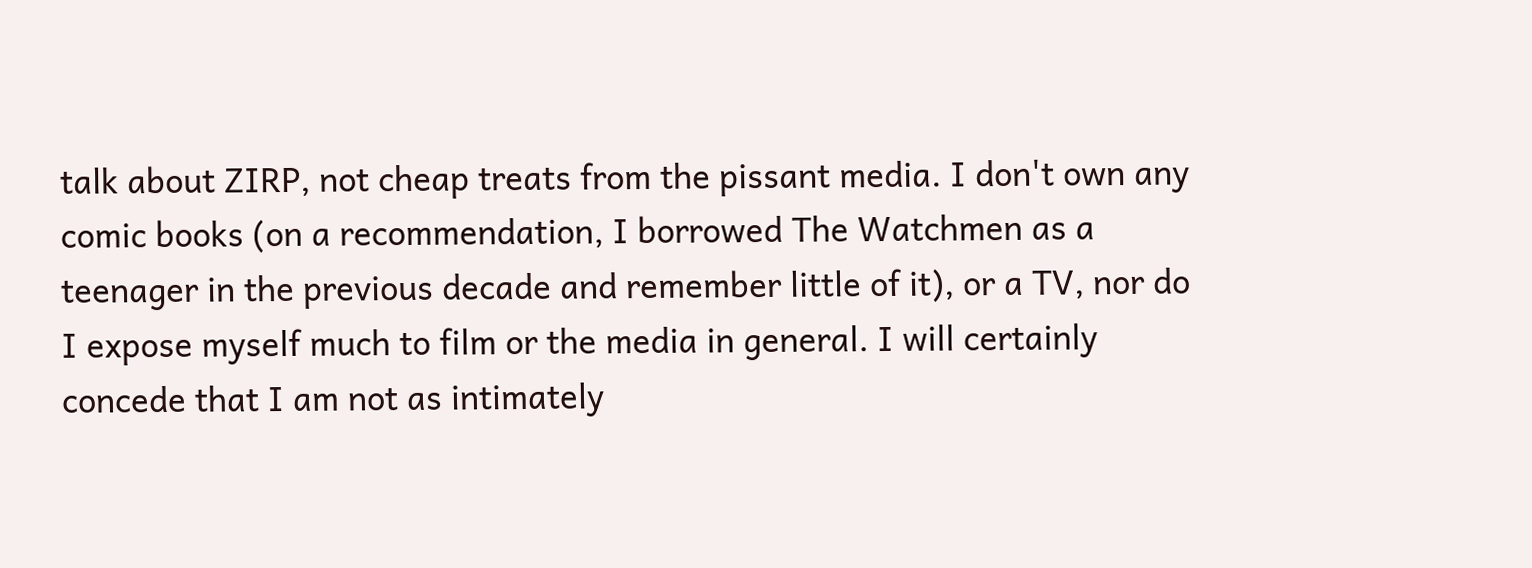talk about ZIRP, not cheap treats from the pissant media. I don't own any comic books (on a recommendation, I borrowed The Watchmen as a teenager in the previous decade and remember little of it), or a TV, nor do I expose myself much to film or the media in general. I will certainly concede that I am not as intimately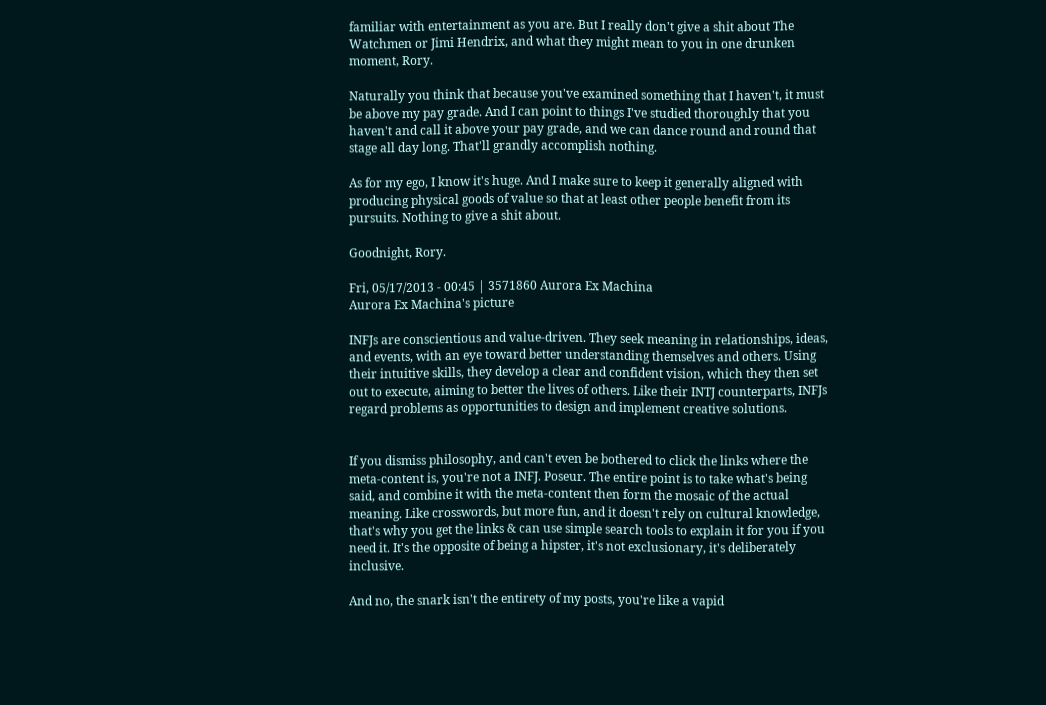familiar with entertainment as you are. But I really don't give a shit about The Watchmen or Jimi Hendrix, and what they might mean to you in one drunken moment, Rory.

Naturally you think that because you've examined something that I haven't, it must be above my pay grade. And I can point to things I've studied thoroughly that you haven't and call it above your pay grade, and we can dance round and round that stage all day long. That'll grandly accomplish nothing.

As for my ego, I know it's huge. And I make sure to keep it generally aligned with producing physical goods of value so that at least other people benefit from its pursuits. Nothing to give a shit about.

Goodnight, Rory.

Fri, 05/17/2013 - 00:45 | 3571860 Aurora Ex Machina
Aurora Ex Machina's picture

INFJs are conscientious and value-driven. They seek meaning in relationships, ideas, and events, with an eye toward better understanding themselves and others. Using their intuitive skills, they develop a clear and confident vision, which they then set out to execute, aiming to better the lives of others. Like their INTJ counterparts, INFJs regard problems as opportunities to design and implement creative solutions.


If you dismiss philosophy, and can't even be bothered to click the links where the meta-content is, you're not a INFJ. Poseur. The entire point is to take what's being said, and combine it with the meta-content then form the mosaic of the actual meaning. Like crosswords, but more fun, and it doesn't rely on cultural knowledge, that's why you get the links & can use simple search tools to explain it for you if you need it. It's the opposite of being a hipster, it's not exclusionary, it's deliberately inclusive.

And no, the snark isn't the entirety of my posts, you're like a vapid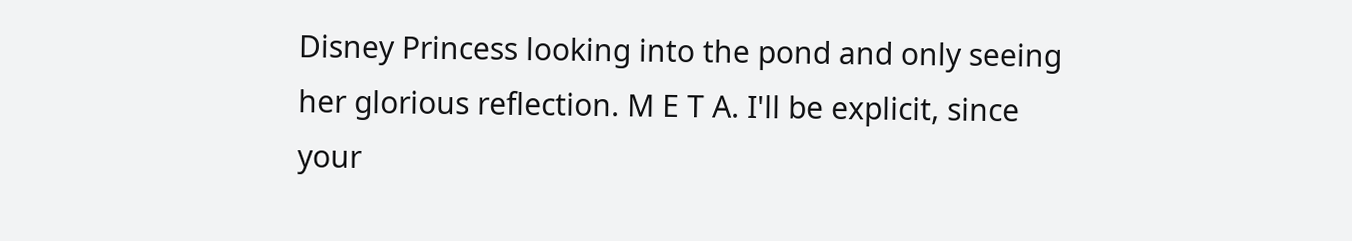Disney Princess looking into the pond and only seeing her glorious reflection. M E T A. I'll be explicit, since your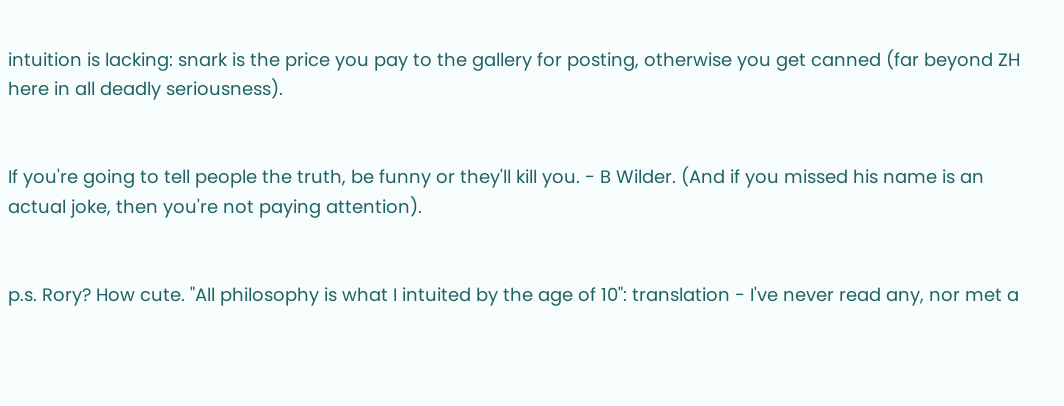intuition is lacking: snark is the price you pay to the gallery for posting, otherwise you get canned (far beyond ZH here in all deadly seriousness).


If you're going to tell people the truth, be funny or they'll kill you. - B Wilder. (And if you missed his name is an actual joke, then you're not paying attention).


p.s. Rory? How cute. "All philosophy is what I intuited by the age of 10": translation - I've never read any, nor met a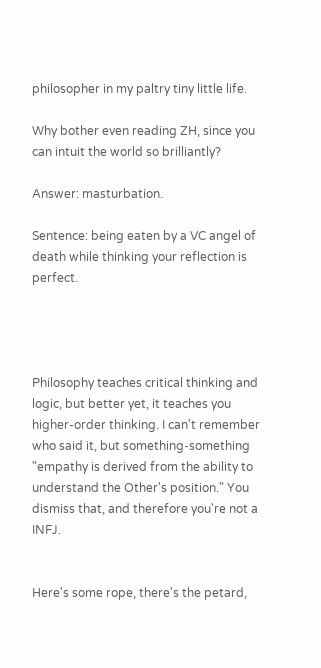philosopher in my paltry tiny little life.

Why bother even reading ZH, since you can intuit the world so brilliantly?

Answer: masturbation.

Sentence: being eaten by a VC angel of death while thinking your reflection is perfect.




Philosophy teaches critical thinking and logic, but better yet, it teaches you higher-order thinking. I can't remember who said it, but something-something "empathy is derived from the ability to understand the Other's position." You dismiss that, and therefore you're not a INFJ.


Here's some rope, there's the petard,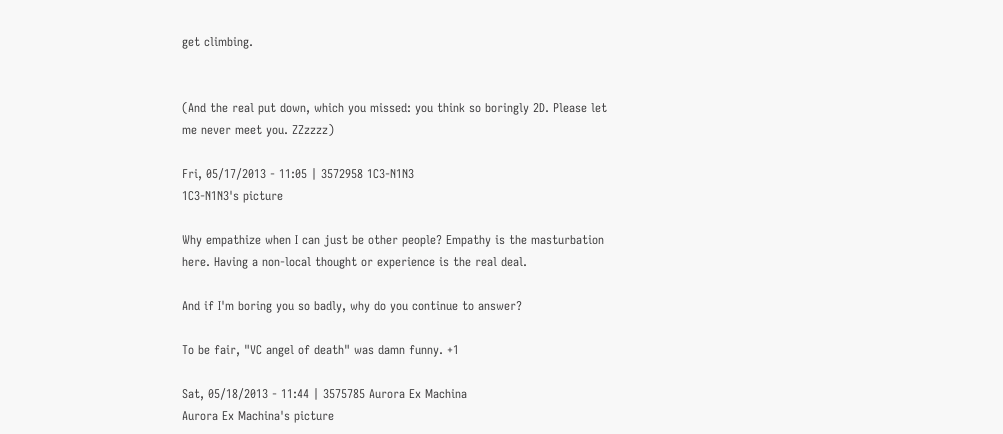get climbing.


(And the real put down, which you missed: you think so boringly 2D. Please let me never meet you. ZZzzzz)

Fri, 05/17/2013 - 11:05 | 3572958 1C3-N1N3
1C3-N1N3's picture

Why empathize when I can just be other people? Empathy is the masturbation here. Having a non-local thought or experience is the real deal.

And if I'm boring you so badly, why do you continue to answer?

To be fair, "VC angel of death" was damn funny. +1

Sat, 05/18/2013 - 11:44 | 3575785 Aurora Ex Machina
Aurora Ex Machina's picture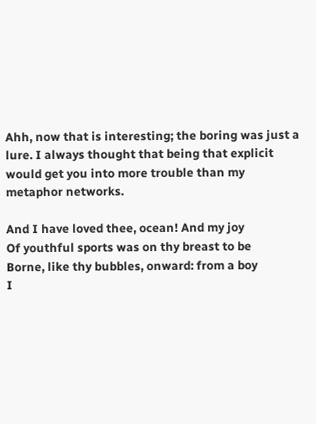Ahh, now that is interesting; the boring was just a lure. I always thought that being that explicit would get you into more trouble than my metaphor networks.

And I have loved thee, ocean! And my joy
Of youthful sports was on thy breast to be
Borne, like thy bubbles, onward: from a boy
I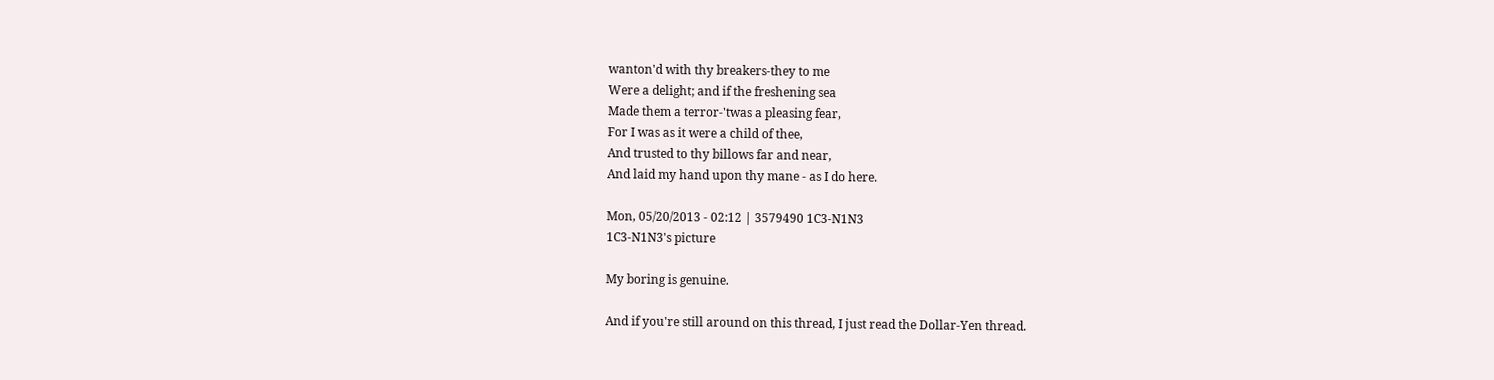wanton'd with thy breakers-they to me
Were a delight; and if the freshening sea
Made them a terror-'twas a pleasing fear,
For I was as it were a child of thee,
And trusted to thy billows far and near,
And laid my hand upon thy mane - as I do here.

Mon, 05/20/2013 - 02:12 | 3579490 1C3-N1N3
1C3-N1N3's picture

My boring is genuine.

And if you're still around on this thread, I just read the Dollar-Yen thread.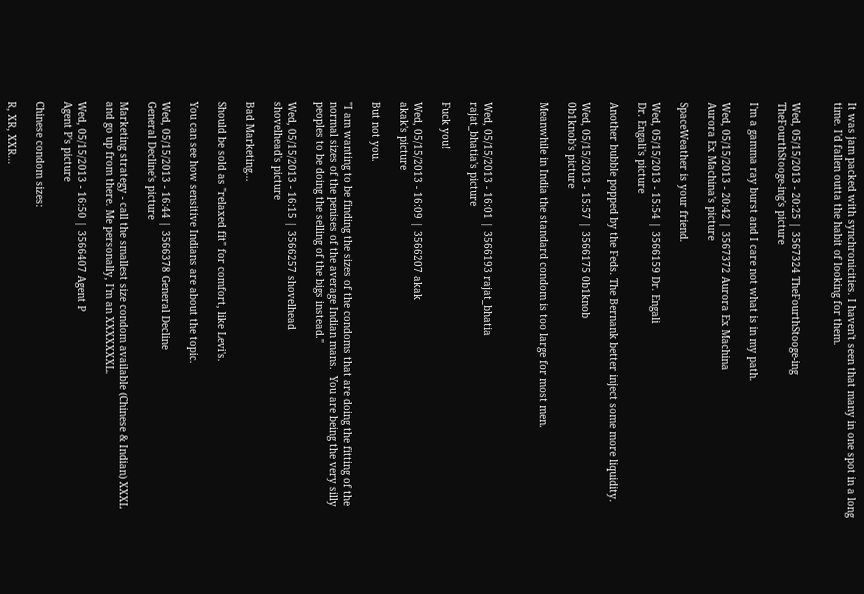It was jam packed with synchronicities. I haven't seen that many in one spot in a long time. I'd fallen outta the habit of looking for them.


Wed, 05/15/2013 - 20:25 | 3567324 TheFourthStooge-ing
TheFourthStooge-ing's picture

I'm a gamma ray burst and I care not what is in my path.

Wed, 05/15/2013 - 20:42 | 3567372 Aurora Ex Machina
Aurora Ex Machina's picture

SpaceWeather is your friend.

Wed, 05/15/2013 - 15:54 | 3566159 Dr. Engali
Dr. Engali's picture

Another bubble popped by the Feds. The Bernank better inject some more liquidity.

Wed, 05/15/2013 - 15:57 | 3566175 0b1knob
0b1knob's picture

Meanwhile in India the standard condom is too large for most men.



Wed, 05/15/2013 - 16:01 | 3566193 rajat_bhatia
rajat_bhatia's picture

Fuck you!

Wed, 05/15/2013 - 16:09 | 3566207 akak
akak's picture

But not you.

"I am wanting to be finding the sizes of the condoms that are doing the fitting of the normal sizes of the penises of the average Indian mans.  You are being the very silly peoples to be doing the selling of the bigs instead."

Wed, 05/15/2013 - 16:15 | 3566257 shovelhead
shovelhead's picture

Bad Marketing...

Should be sold as "relaxed fit" for comfort, like Levi's.

You can see how sensitive Indians are about the topic.

Wed, 05/15/2013 - 16:44 | 3566378 General Decline
General Decline's picture

Marketing strategy - call the smallest size condom available (Chinese & Indian) XXXL and go up from there. Me personally, I'm an XXXXXXXL.

Wed, 05/15/2013 - 16:50 | 3566407 Agent P
Agent P's picture

Chinese condom sizes:

R, XR, XXR...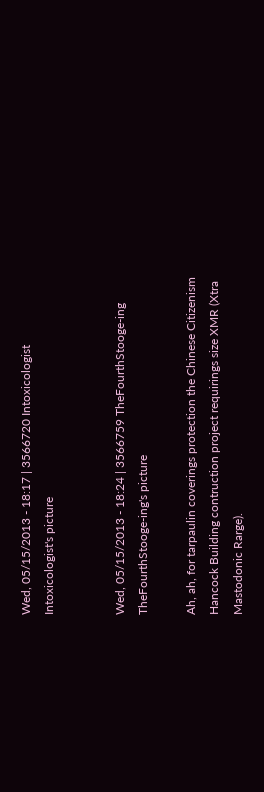Wed, 05/15/2013 - 18:17 | 3566720 Intoxicologist
Intoxicologist's picture


Wed, 05/15/2013 - 18:24 | 3566759 TheFourthStooge-ing
TheFourthStooge-ing's picture

Ah, ah, for tarpaulin coverings protection the Chinese Citizenism Hancock Building contruction project requirings size XMR (Xtra Mastodonic Rarge).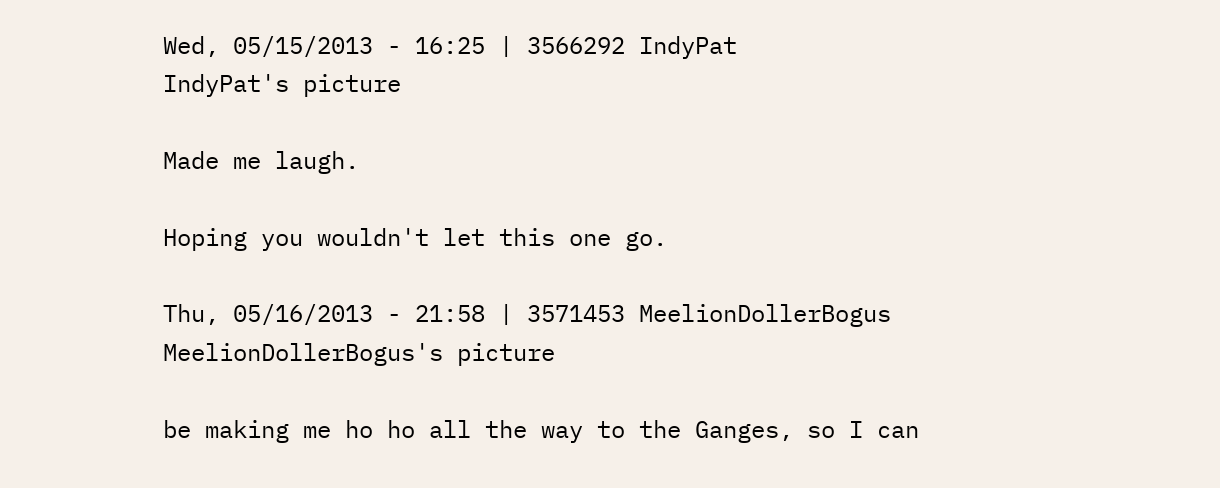Wed, 05/15/2013 - 16:25 | 3566292 IndyPat
IndyPat's picture

Made me laugh.

Hoping you wouldn't let this one go.

Thu, 05/16/2013 - 21:58 | 3571453 MeelionDollerBogus
MeelionDollerBogus's picture

be making me ho ho all the way to the Ganges, so I can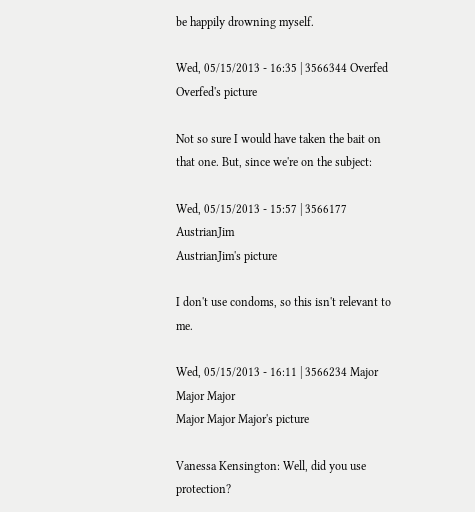be happily drowning myself.

Wed, 05/15/2013 - 16:35 | 3566344 Overfed
Overfed's picture

Not so sure I would have taken the bait on that one. But, since we're on the subject:

Wed, 05/15/2013 - 15:57 | 3566177 AustrianJim
AustrianJim's picture

I don't use condoms, so this isn't relevant to me.

Wed, 05/15/2013 - 16:11 | 3566234 Major Major Major
Major Major Major's picture

Vanessa Kensington: Well, did you use protection?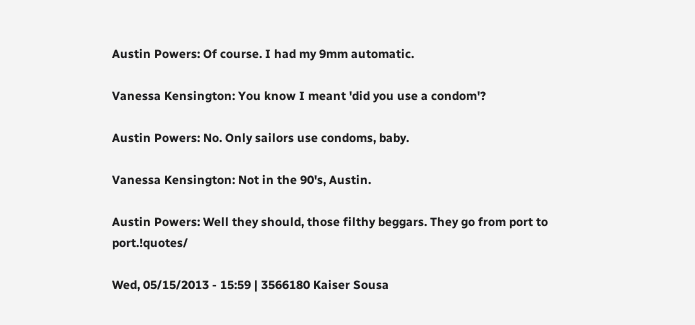Austin Powers: Of course. I had my 9mm automatic.

Vanessa Kensington: You know I meant 'did you use a condom'?

Austin Powers: No. Only sailors use condoms, baby.

Vanessa Kensington: Not in the 90's, Austin.

Austin Powers: Well they should, those filthy beggars. They go from port to port.!quotes/

Wed, 05/15/2013 - 15:59 | 3566180 Kaiser Sousa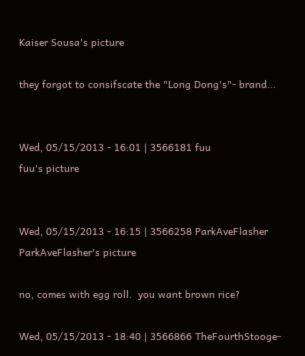Kaiser Sousa's picture

they forgot to consifscate the "Long Dong's"- brand...


Wed, 05/15/2013 - 16:01 | 3566181 fuu
fuu's picture


Wed, 05/15/2013 - 16:15 | 3566258 ParkAveFlasher
ParkAveFlasher's picture

no, comes with egg roll.  you want brown rice?

Wed, 05/15/2013 - 18:40 | 3566866 TheFourthStooge-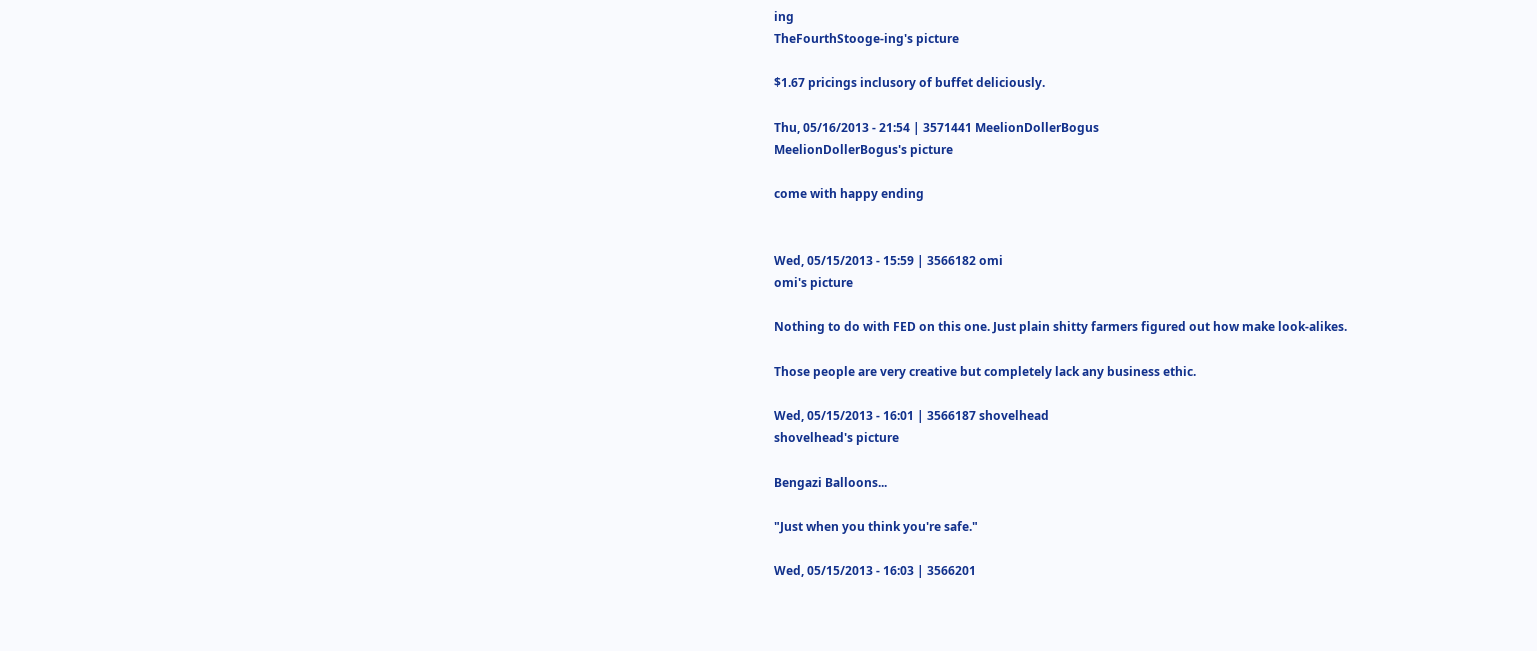ing
TheFourthStooge-ing's picture

$1.67 pricings inclusory of buffet deliciously.

Thu, 05/16/2013 - 21:54 | 3571441 MeelionDollerBogus
MeelionDollerBogus's picture

come with happy ending


Wed, 05/15/2013 - 15:59 | 3566182 omi
omi's picture

Nothing to do with FED on this one. Just plain shitty farmers figured out how make look-alikes.

Those people are very creative but completely lack any business ethic.

Wed, 05/15/2013 - 16:01 | 3566187 shovelhead
shovelhead's picture

Bengazi Balloons...

"Just when you think you're safe."

Wed, 05/15/2013 - 16:03 | 3566201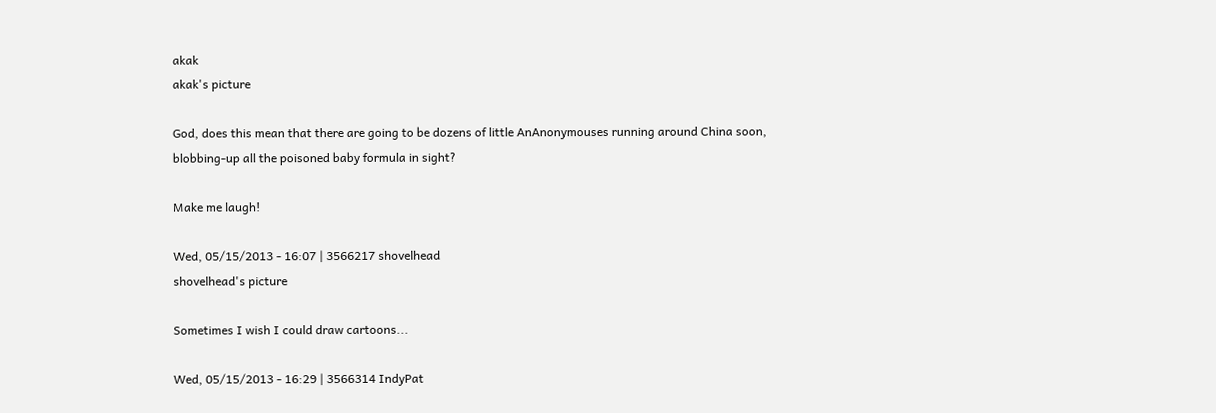akak
akak's picture

God, does this mean that there are going to be dozens of little AnAnonymouses running around China soon, blobbing-up all the poisoned baby formula in sight?

Make me laugh!

Wed, 05/15/2013 - 16:07 | 3566217 shovelhead
shovelhead's picture

Sometimes I wish I could draw cartoons...

Wed, 05/15/2013 - 16:29 | 3566314 IndyPat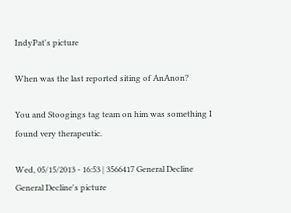IndyPat's picture

When was the last reported siting of AnAnon?

You and Stoogings tag team on him was something I found very therapeutic.

Wed, 05/15/2013 - 16:53 | 3566417 General Decline
General Decline's picture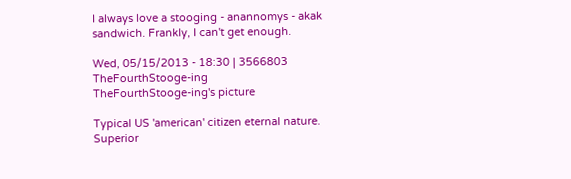I always love a stooging - anannomys - akak sandwich. Frankly, I can't get enough.

Wed, 05/15/2013 - 18:30 | 3566803 TheFourthStooge-ing
TheFourthStooge-ing's picture

Typical US 'american' citizen eternal nature. Superior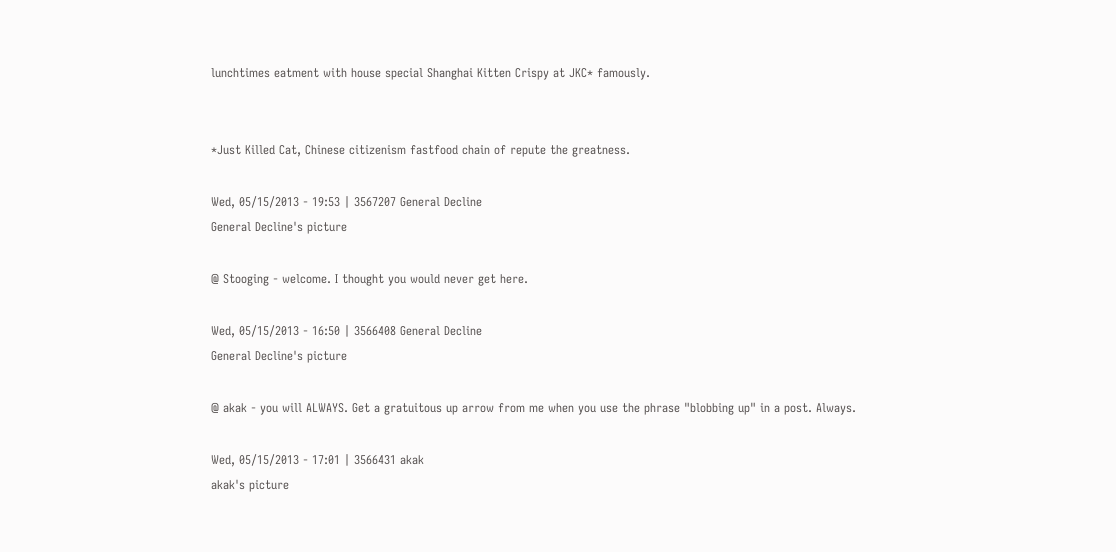lunchtimes eatment with house special Shanghai Kitten Crispy at JKC* famously.


*Just Killed Cat, Chinese citizenism fastfood chain of repute the greatness.

Wed, 05/15/2013 - 19:53 | 3567207 General Decline
General Decline's picture

@ Stooging - welcome. I thought you would never get here.

Wed, 05/15/2013 - 16:50 | 3566408 General Decline
General Decline's picture

@ akak - you will ALWAYS. Get a gratuitous up arrow from me when you use the phrase "blobbing up" in a post. Always.

Wed, 05/15/2013 - 17:01 | 3566431 akak
akak's picture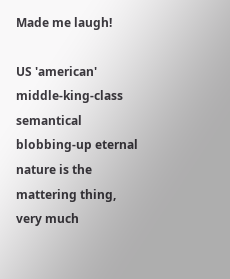Made me laugh!

US 'american' middle-king-class semantical blobbing-up eternal nature is the mattering thing, very much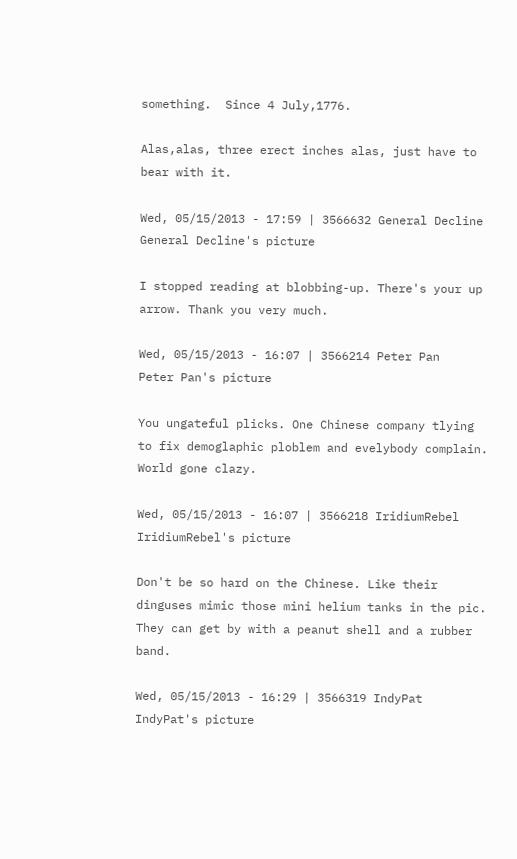something.  Since 4 July,1776.

Alas,alas, three erect inches alas, just have to bear with it.

Wed, 05/15/2013 - 17:59 | 3566632 General Decline
General Decline's picture

I stopped reading at blobbing-up. There's your up arrow. Thank you very much.

Wed, 05/15/2013 - 16:07 | 3566214 Peter Pan
Peter Pan's picture

You ungateful plicks. One Chinese company tlying to fix demoglaphic ploblem and evelybody complain. World gone clazy.

Wed, 05/15/2013 - 16:07 | 3566218 IridiumRebel
IridiumRebel's picture

Don't be so hard on the Chinese. Like their dinguses mimic those mini helium tanks in the pic. They can get by with a peanut shell and a rubber band.

Wed, 05/15/2013 - 16:29 | 3566319 IndyPat
IndyPat's picture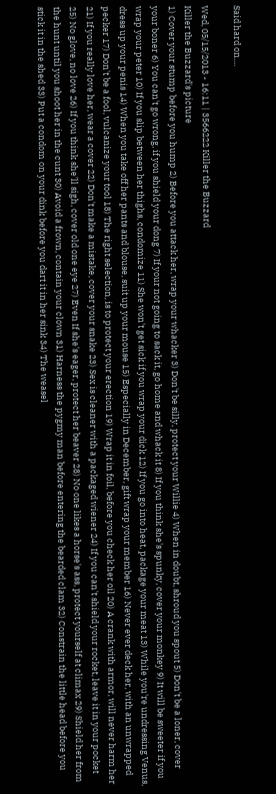Said hard on....

Wed, 05/15/2013 - 16:11 | 3566222 Killer the Buzzard
Killer the Buzzard's picture
1) Cover your stump before you hump 2) Before you attack her, wrap your whacker 3) Don't be silly, protect your Willie 4) When in doubt, shroud you spout 5) Don't be a loner, cover your boner 6) You can't go wrong, if you shield your dong 7) If your not going to sack it, go home and whack it 8) If you think she's spunky, cover your monkey 9) It will be sweeter if you wrap your peter 10) If you slip between her thighs, condomize 11) She won't get sick if you wrap your dick 12) If you go into heat, package your meat 13) While you're undressing Venus, dress up your penis 14) When you take off her pants and blouse, suit up your mouse 15) Especially in December, gift wrap your member 16) Never ever deck her, with an unwrapped pecker 17) Don't be a fool, vulcanize your tool 18) The right selection, is to protect your erection 19) Wrap it in foil, before you check her oil 20) A crank with armor, will never harm her 21) If you really love her, wear a cover 22) Don't make a mistake, cover your snake 23) Sex is cleaner with a packaged wiener 24) If you can't shield your rocket, leave it in your pocket 25) No glove, no love 26) If you think she'll sigh, cover old one eye 27) Even If she's eager, protect her beaver 28) No one likes a horse's ass, protect yourself at climax 29) Shield her from the hunt until you shoot her in the cunt 30) Avoid a frown, contain your clown 31) Harness the pygmy man before entering the bearded clam 32) Constrain the little head before you stick it in the shed 33) Put a condom on your dink before you dart it in her sink 34) The weasel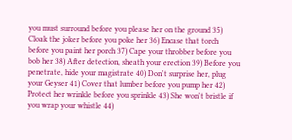you must surround before you please her on the ground 35) Cloak the joker before you poke her 36) Encase that torch before you paint her porch 37) Cape your throbber before you bob her 38) After detection, sheath your erection 39) Before you penetrate, hide your magistrate 40) Don't surprise her, plug your Geyser 41) Cover that lumber before you pump her 42) Protect her wrinkle before you sprinkle 43) She won't bristle if you wrap your whistle 44)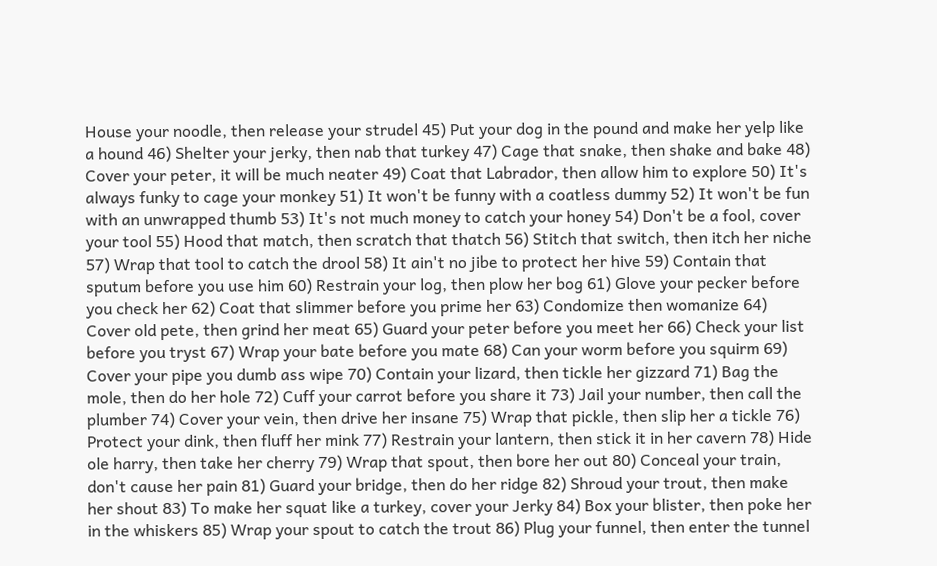House your noodle, then release your strudel 45) Put your dog in the pound and make her yelp like a hound 46) Shelter your jerky, then nab that turkey 47) Cage that snake, then shake and bake 48) Cover your peter, it will be much neater 49) Coat that Labrador, then allow him to explore 50) It's always funky to cage your monkey 51) It won't be funny with a coatless dummy 52) It won't be fun with an unwrapped thumb 53) It's not much money to catch your honey 54) Don't be a fool, cover your tool 55) Hood that match, then scratch that thatch 56) Stitch that switch, then itch her niche 57) Wrap that tool to catch the drool 58) It ain't no jibe to protect her hive 59) Contain that sputum before you use him 60) Restrain your log, then plow her bog 61) Glove your pecker before you check her 62) Coat that slimmer before you prime her 63) Condomize then womanize 64) Cover old pete, then grind her meat 65) Guard your peter before you meet her 66) Check your list before you tryst 67) Wrap your bate before you mate 68) Can your worm before you squirm 69) Cover your pipe you dumb ass wipe 70) Contain your lizard, then tickle her gizzard 71) Bag the mole, then do her hole 72) Cuff your carrot before you share it 73) Jail your number, then call the plumber 74) Cover your vein, then drive her insane 75) Wrap that pickle, then slip her a tickle 76) Protect your dink, then fluff her mink 77) Restrain your lantern, then stick it in her cavern 78) Hide ole harry, then take her cherry 79) Wrap that spout, then bore her out 80) Conceal your train, don't cause her pain 81) Guard your bridge, then do her ridge 82) Shroud your trout, then make her shout 83) To make her squat like a turkey, cover your Jerky 84) Box your blister, then poke her in the whiskers 85) Wrap your spout to catch the trout 86) Plug your funnel, then enter the tunnel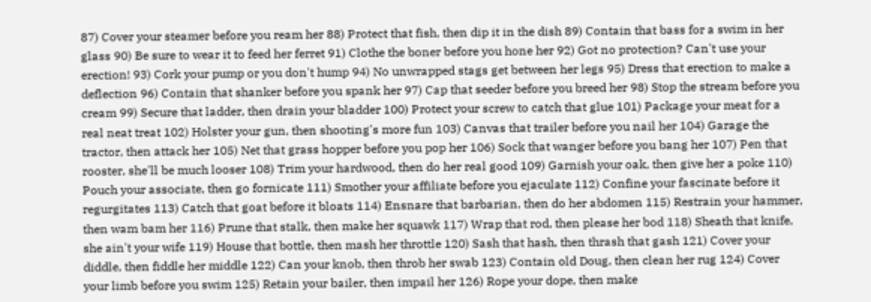87) Cover your steamer before you ream her 88) Protect that fish, then dip it in the dish 89) Contain that bass for a swim in her glass 90) Be sure to wear it to feed her ferret 91) Clothe the boner before you hone her 92) Got no protection? Can't use your erection! 93) Cork your pump or you don't hump 94) No unwrapped stags get between her legs 95) Dress that erection to make a deflection 96) Contain that shanker before you spank her 97) Cap that seeder before you breed her 98) Stop the stream before you cream 99) Secure that ladder, then drain your bladder 100) Protect your screw to catch that glue 101) Package your meat for a real neat treat 102) Holster your gun, then shooting's more fun 103) Canvas that trailer before you nail her 104) Garage the tractor, then attack her 105) Net that grass hopper before you pop her 106) Sock that wanger before you bang her 107) Pen that rooster, she'll be much looser 108) Trim your hardwood, then do her real good 109) Garnish your oak, then give her a poke 110) Pouch your associate, then go fornicate 111) Smother your affiliate before you ejaculate 112) Confine your fascinate before it regurgitates 113) Catch that goat before it bloats 114) Ensnare that barbarian, then do her abdomen 115) Restrain your hammer, then wam bam her 116) Prune that stalk, then make her squawk 117) Wrap that rod, then please her bod 118) Sheath that knife, she ain't your wife 119) House that bottle, then mash her throttle 120) Sash that hash, then thrash that gash 121) Cover your diddle, then fiddle her middle 122) Can your knob, then throb her swab 123) Contain old Doug, then clean her rug 124) Cover your limb before you swim 125) Retain your bailer, then impail her 126) Rope your dope, then make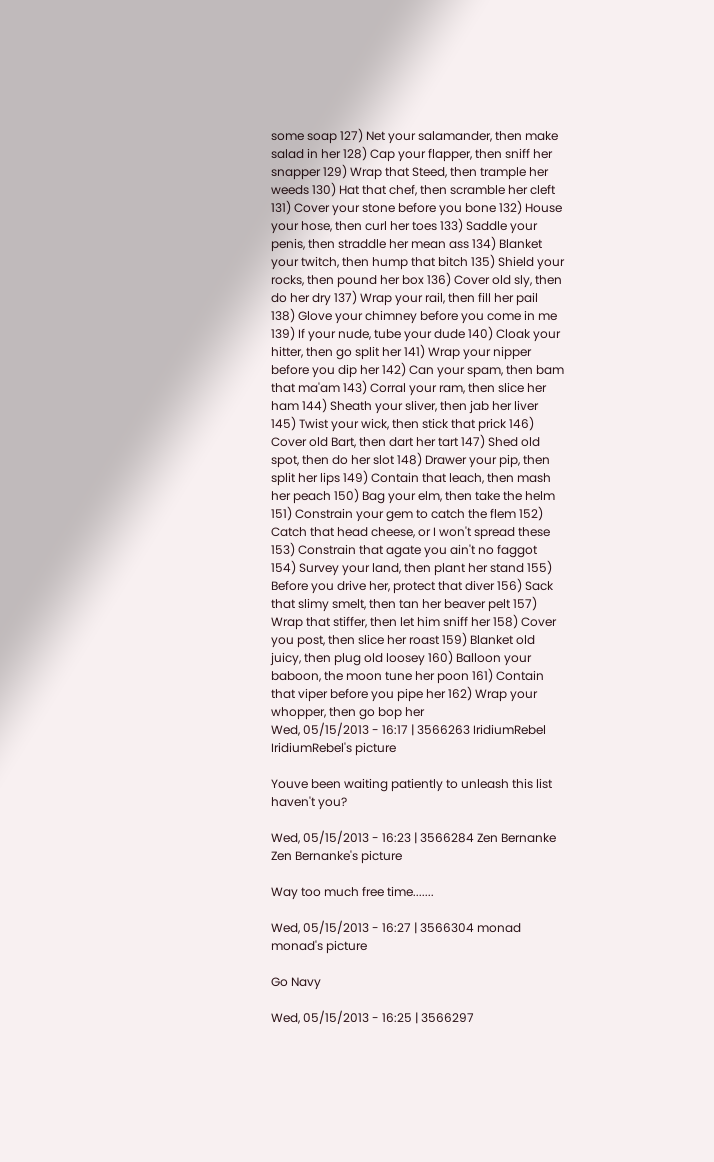some soap 127) Net your salamander, then make salad in her 128) Cap your flapper, then sniff her snapper 129) Wrap that Steed, then trample her weeds 130) Hat that chef, then scramble her cleft 131) Cover your stone before you bone 132) House your hose, then curl her toes 133) Saddle your penis, then straddle her mean ass 134) Blanket your twitch, then hump that bitch 135) Shield your rocks, then pound her box 136) Cover old sly, then do her dry 137) Wrap your rail, then fill her pail 138) Glove your chimney before you come in me 139) If your nude, tube your dude 140) Cloak your hitter, then go split her 141) Wrap your nipper before you dip her 142) Can your spam, then bam that ma'am 143) Corral your ram, then slice her ham 144) Sheath your sliver, then jab her liver 145) Twist your wick, then stick that prick 146) Cover old Bart, then dart her tart 147) Shed old spot, then do her slot 148) Drawer your pip, then split her lips 149) Contain that leach, then mash her peach 150) Bag your elm, then take the helm 151) Constrain your gem to catch the flem 152) Catch that head cheese, or I won't spread these 153) Constrain that agate you ain't no faggot 154) Survey your land, then plant her stand 155) Before you drive her, protect that diver 156) Sack that slimy smelt, then tan her beaver pelt 157) Wrap that stiffer, then let him sniff her 158) Cover you post, then slice her roast 159) Blanket old juicy, then plug old loosey 160) Balloon your baboon, the moon tune her poon 161) Contain that viper before you pipe her 162) Wrap your whopper, then go bop her
Wed, 05/15/2013 - 16:17 | 3566263 IridiumRebel
IridiumRebel's picture

Youve been waiting patiently to unleash this list haven't you?

Wed, 05/15/2013 - 16:23 | 3566284 Zen Bernanke
Zen Bernanke's picture

Way too much free time.......

Wed, 05/15/2013 - 16:27 | 3566304 monad
monad's picture

Go Navy

Wed, 05/15/2013 - 16:25 | 3566297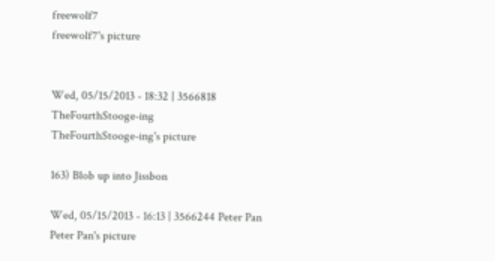freewolf7
freewolf7's picture


Wed, 05/15/2013 - 18:32 | 3566818 TheFourthStooge-ing
TheFourthStooge-ing's picture

163) Blob up into Jissbon

Wed, 05/15/2013 - 16:13 | 3566244 Peter Pan
Peter Pan's picture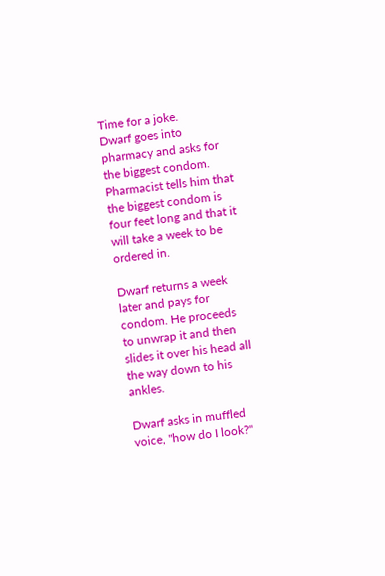Time for a joke.
Dwarf goes into pharmacy and asks for the biggest condom. Pharmacist tells him that the biggest condom is four feet long and that it will take a week to be ordered in.

Dwarf returns a week later and pays for condom. He proceeds to unwrap it and then slides it over his head all the way down to his ankles.

Dwarf asks in muffled voice, "how do I look?"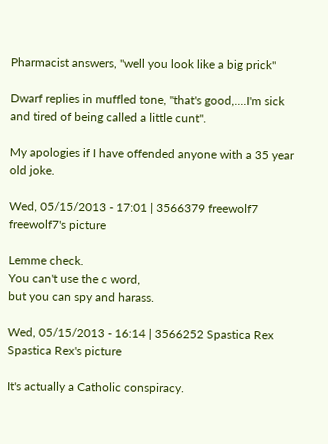Pharmacist answers, "well you look like a big prick"

Dwarf replies in muffled tone, "that's good,....I'm sick and tired of being called a little cunt".

My apologies if I have offended anyone with a 35 year old joke.

Wed, 05/15/2013 - 17:01 | 3566379 freewolf7
freewolf7's picture

Lemme check.
You can't use the c word,
but you can spy and harass.

Wed, 05/15/2013 - 16:14 | 3566252 Spastica Rex
Spastica Rex's picture

It's actually a Catholic conspiracy.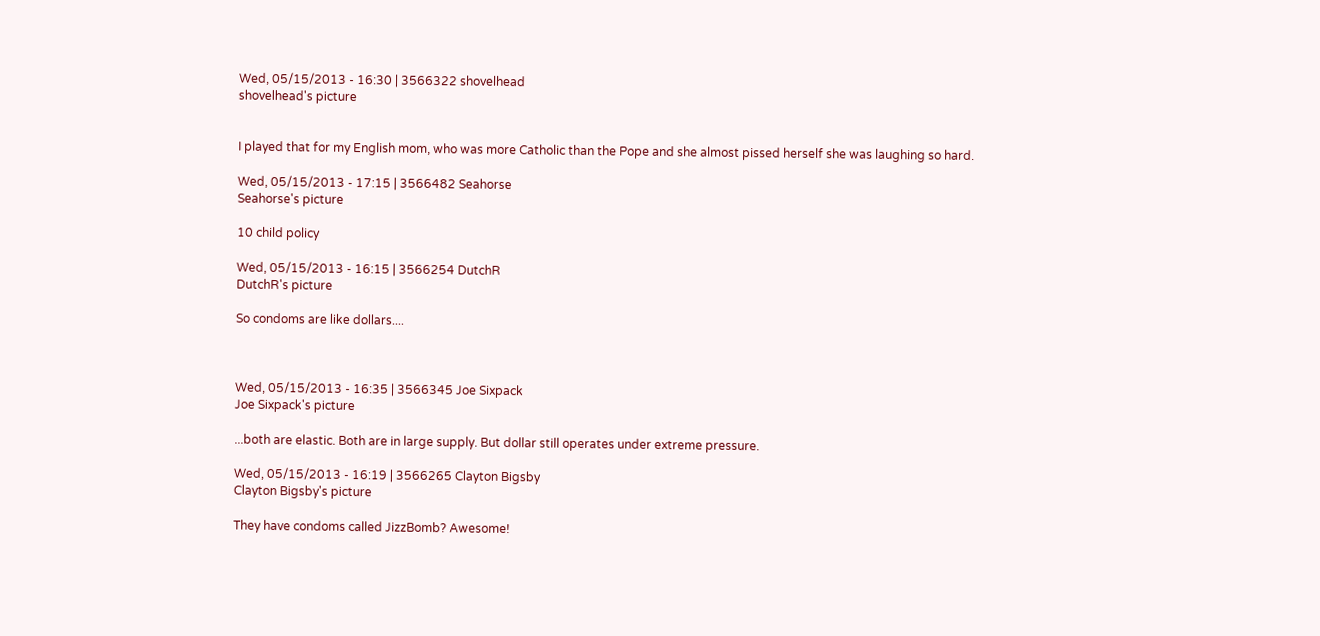Wed, 05/15/2013 - 16:30 | 3566322 shovelhead
shovelhead's picture


I played that for my English mom, who was more Catholic than the Pope and she almost pissed herself she was laughing so hard.

Wed, 05/15/2013 - 17:15 | 3566482 Seahorse
Seahorse's picture

10 child policy

Wed, 05/15/2013 - 16:15 | 3566254 DutchR
DutchR's picture

So condoms are like dollars....



Wed, 05/15/2013 - 16:35 | 3566345 Joe Sixpack
Joe Sixpack's picture

...both are elastic. Both are in large supply. But dollar still operates under extreme pressure.

Wed, 05/15/2013 - 16:19 | 3566265 Clayton Bigsby
Clayton Bigsby's picture

They have condoms called JizzBomb? Awesome!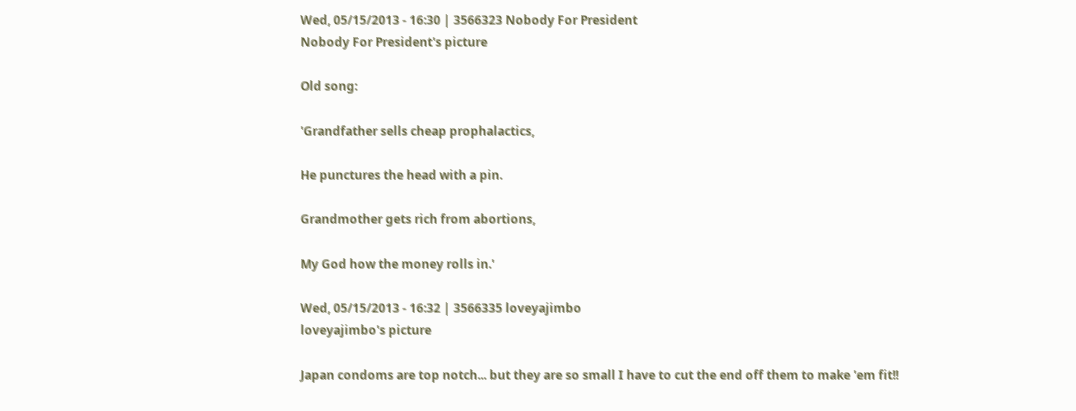Wed, 05/15/2013 - 16:30 | 3566323 Nobody For President
Nobody For President's picture

Old song:

'Grandfather sells cheap prophalactics,

He punctures the head with a pin.

Grandmother gets rich from abortions,

My God how the money rolls in.'

Wed, 05/15/2013 - 16:32 | 3566335 loveyajimbo
loveyajimbo's picture

Japan condoms are top notch... but they are so small I have to cut the end off them to make 'em fit!!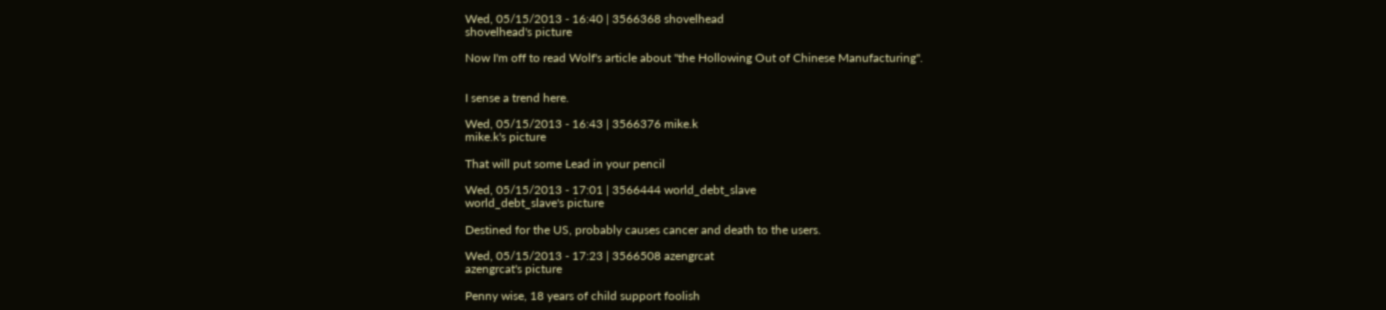Wed, 05/15/2013 - 16:40 | 3566368 shovelhead
shovelhead's picture

Now I'm off to read Wolf's article about "the Hollowing Out of Chinese Manufacturing".


I sense a trend here.

Wed, 05/15/2013 - 16:43 | 3566376 mike.k
mike.k's picture

That will put some Lead in your pencil

Wed, 05/15/2013 - 17:01 | 3566444 world_debt_slave
world_debt_slave's picture

Destined for the US, probably causes cancer and death to the users.

Wed, 05/15/2013 - 17:23 | 3566508 azengrcat
azengrcat's picture

Penny wise, 18 years of child support foolish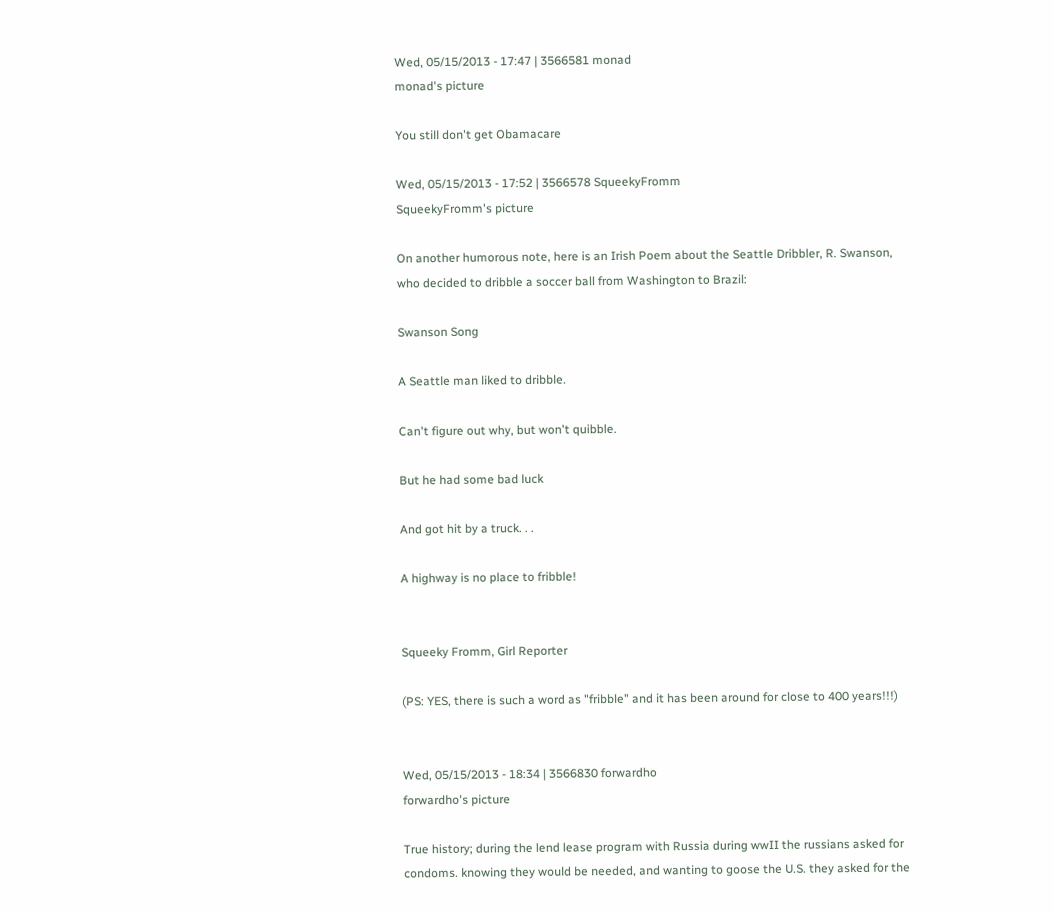Wed, 05/15/2013 - 17:47 | 3566581 monad
monad's picture

You still don't get Obamacare

Wed, 05/15/2013 - 17:52 | 3566578 SqueekyFromm
SqueekyFromm's picture

On another humorous note, here is an Irish Poem about the Seattle Dribbler, R. Swanson, who decided to dribble a soccer ball from Washington to Brazil:

Swanson Song

A Seattle man liked to dribble.

Can't figure out why, but won't quibble.

But he had some bad luck

And got hit by a truck. . .

A highway is no place to fribble!


Squeeky Fromm, Girl Reporter

(PS: YES, there is such a word as "fribble" and it has been around for close to 400 years!!!)


Wed, 05/15/2013 - 18:34 | 3566830 forwardho
forwardho's picture

True history; during the lend lease program with Russia during wwII the russians asked for condoms. knowing they would be needed, and wanting to goose the U.S. they asked for the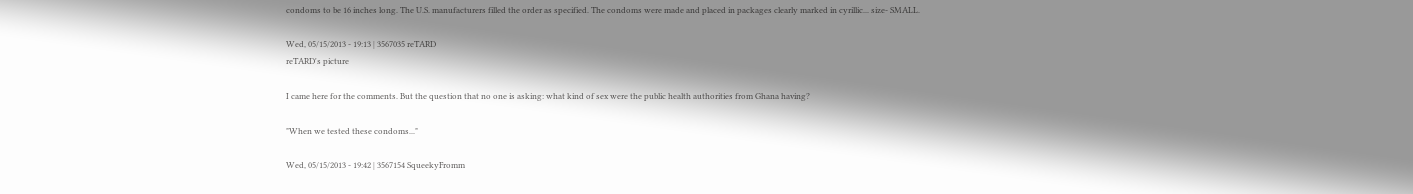condoms to be 16 inches long. The U.S. manufacturers filled the order as specified. The condoms were made and placed in packages clearly marked in cyrillic... size- SMALL.

Wed, 05/15/2013 - 19:13 | 3567035 reTARD
reTARD's picture

I came here for the comments. But the question that no one is asking: what kind of sex were the public health authorities from Ghana having?

"When we tested these condoms..."

Wed, 05/15/2013 - 19:42 | 3567154 SqueekyFromm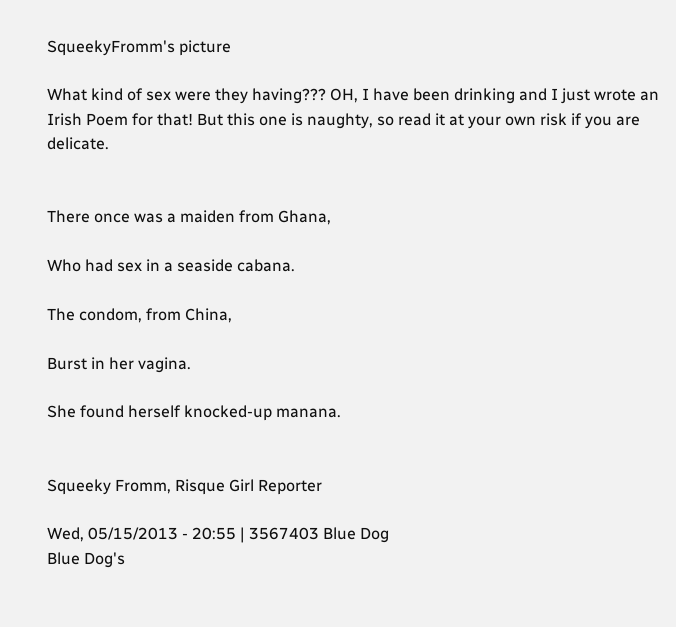SqueekyFromm's picture

What kind of sex were they having??? OH, I have been drinking and I just wrote an Irish Poem for that! But this one is naughty, so read it at your own risk if you are delicate.


There once was a maiden from Ghana,

Who had sex in a seaside cabana.

The condom, from China,

Burst in her vagina.

She found herself knocked-up manana.


Squeeky Fromm, Risque Girl Reporter

Wed, 05/15/2013 - 20:55 | 3567403 Blue Dog
Blue Dog's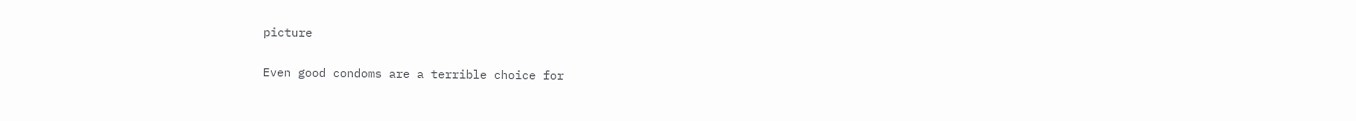picture

Even good condoms are a terrible choice for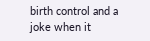birth control and a joke when it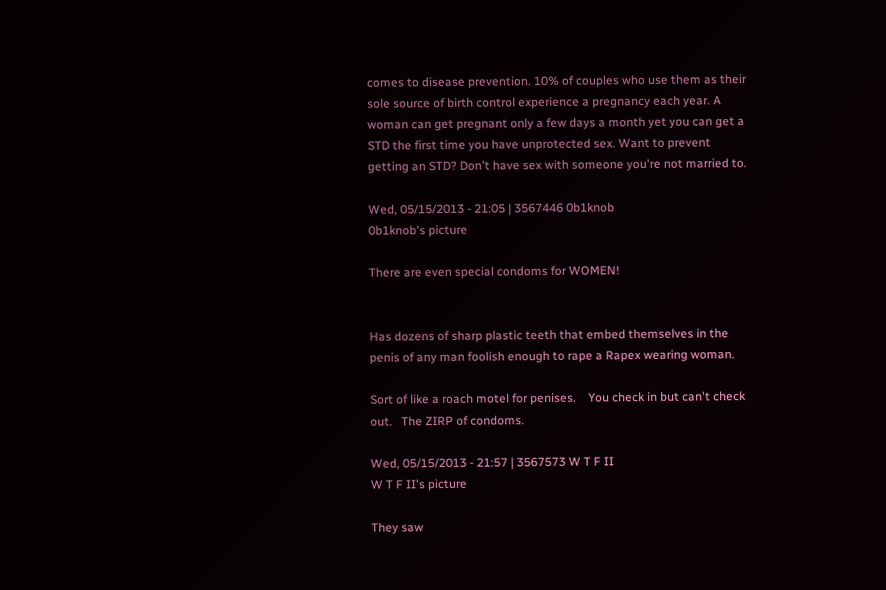comes to disease prevention. 10% of couples who use them as their sole source of birth control experience a pregnancy each year. A woman can get pregnant only a few days a month yet you can get a STD the first time you have unprotected sex. Want to prevent getting an STD? Don't have sex with someone you're not married to.

Wed, 05/15/2013 - 21:05 | 3567446 0b1knob
0b1knob's picture

There are even special condoms for WOMEN!


Has dozens of sharp plastic teeth that embed themselves in the penis of any man foolish enough to rape a Rapex wearing woman.

Sort of like a roach motel for penises.    You check in but can't check out.   The ZIRP of condoms.

Wed, 05/15/2013 - 21:57 | 3567573 W T F II
W T F II's picture

They saw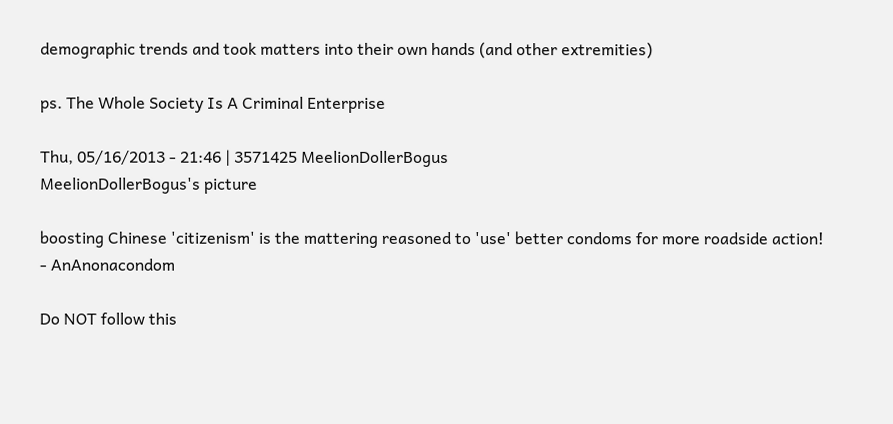demographic trends and took matters into their own hands (and other extremities)

ps. The Whole Society Is A Criminal Enterprise

Thu, 05/16/2013 - 21:46 | 3571425 MeelionDollerBogus
MeelionDollerBogus's picture

boosting Chinese 'citizenism' is the mattering reasoned to 'use' better condoms for more roadside action!
- AnAnonacondom

Do NOT follow this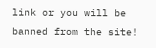link or you will be banned from the site!